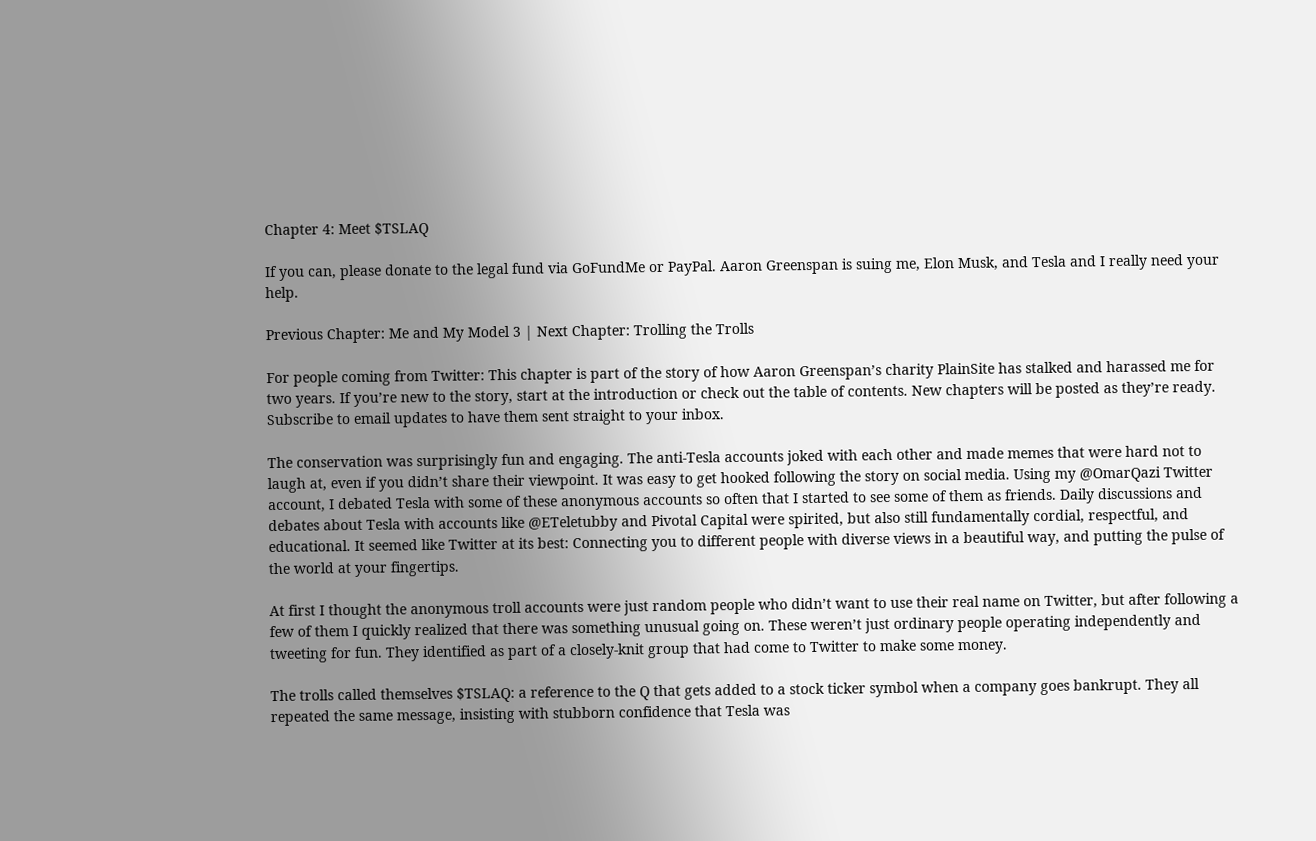Chapter 4: Meet $TSLAQ

If you can, please donate to the legal fund via GoFundMe or PayPal. Aaron Greenspan is suing me, Elon Musk, and Tesla and I really need your help.

Previous Chapter: Me and My Model 3 | Next Chapter: Trolling the Trolls

For people coming from Twitter: This chapter is part of the story of how Aaron Greenspan’s charity PlainSite has stalked and harassed me for two years. If you’re new to the story, start at the introduction or check out the table of contents. New chapters will be posted as they’re ready. Subscribe to email updates to have them sent straight to your inbox.

The conservation was surprisingly fun and engaging. The anti-Tesla accounts joked with each other and made memes that were hard not to laugh at, even if you didn’t share their viewpoint. It was easy to get hooked following the story on social media. Using my @OmarQazi Twitter account, I debated Tesla with some of these anonymous accounts so often that I started to see some of them as friends. Daily discussions and debates about Tesla with accounts like @ETeletubby and Pivotal Capital were spirited, but also still fundamentally cordial, respectful, and educational. It seemed like Twitter at its best: Connecting you to different people with diverse views in a beautiful way, and putting the pulse of the world at your fingertips.

At first I thought the anonymous troll accounts were just random people who didn’t want to use their real name on Twitter, but after following a few of them I quickly realized that there was something unusual going on. These weren’t just ordinary people operating independently and tweeting for fun. They identified as part of a closely-knit group that had come to Twitter to make some money.

The trolls called themselves $TSLAQ: a reference to the Q that gets added to a stock ticker symbol when a company goes bankrupt. They all repeated the same message, insisting with stubborn confidence that Tesla was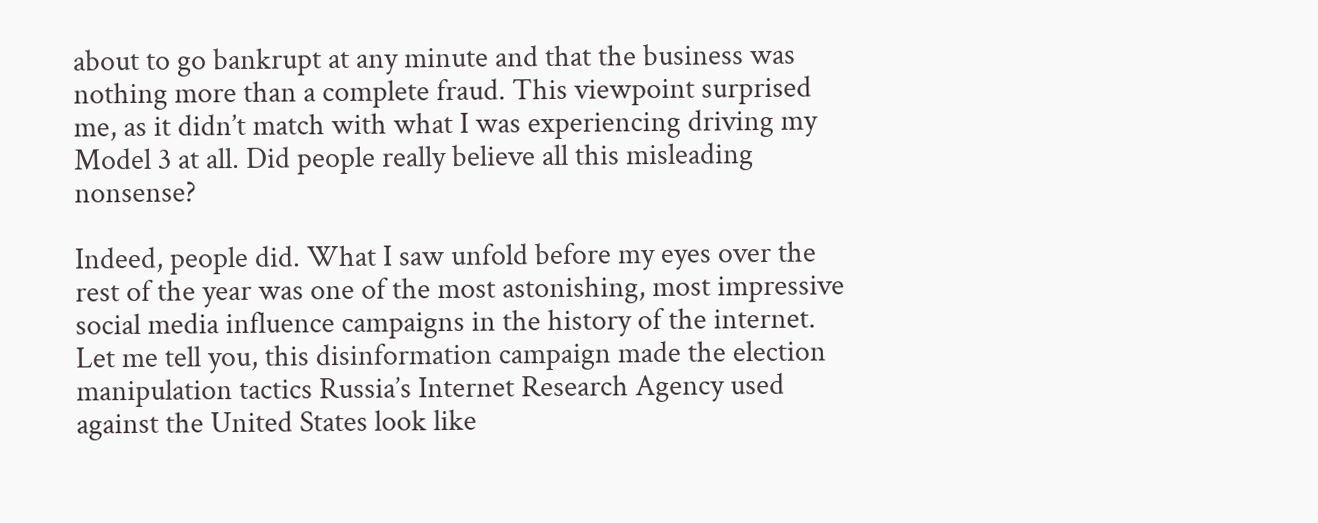about to go bankrupt at any minute and that the business was nothing more than a complete fraud. This viewpoint surprised me, as it didn’t match with what I was experiencing driving my Model 3 at all. Did people really believe all this misleading nonsense?

Indeed, people did. What I saw unfold before my eyes over the rest of the year was one of the most astonishing, most impressive social media influence campaigns in the history of the internet. Let me tell you, this disinformation campaign made the election manipulation tactics Russia’s Internet Research Agency used against the United States look like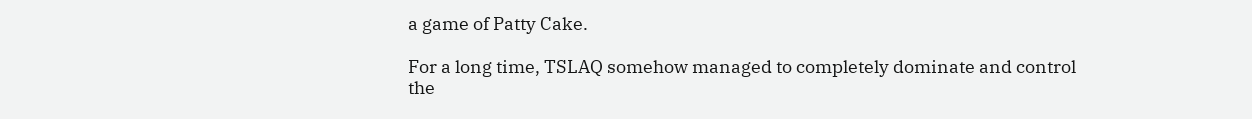a game of Patty Cake.

For a long time, TSLAQ somehow managed to completely dominate and control the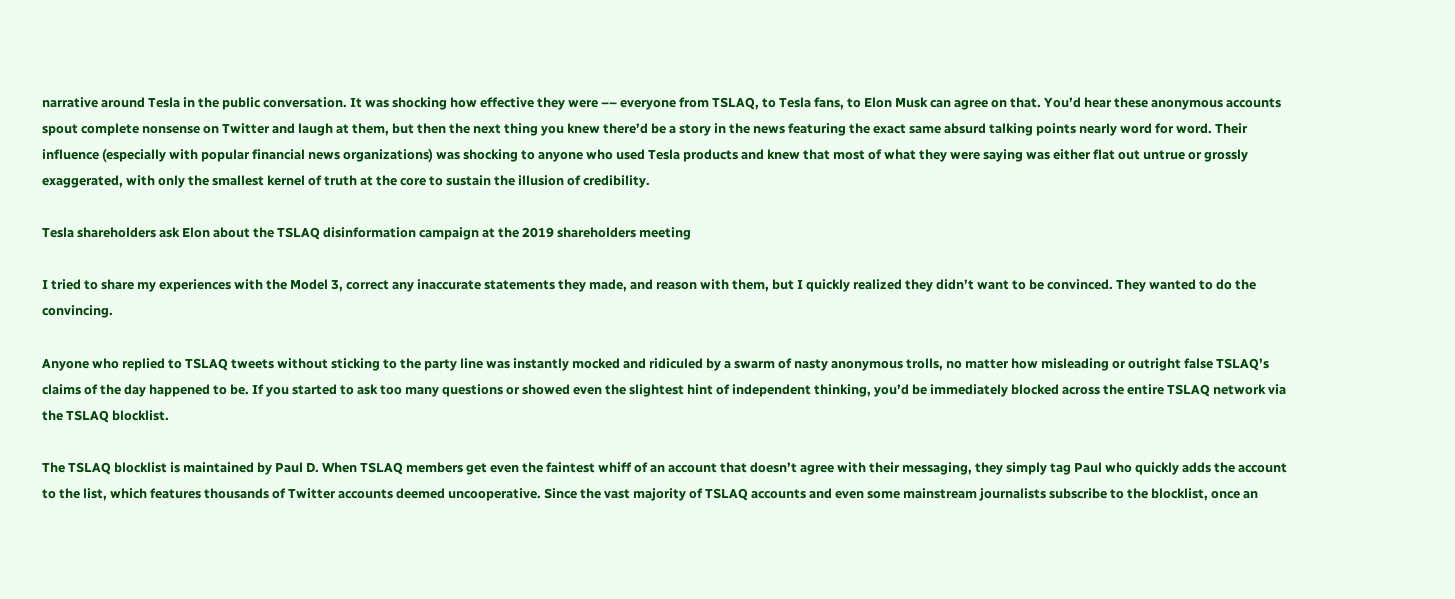narrative around Tesla in the public conversation. It was shocking how effective they were –– everyone from TSLAQ, to Tesla fans, to Elon Musk can agree on that. You’d hear these anonymous accounts spout complete nonsense on Twitter and laugh at them, but then the next thing you knew there’d be a story in the news featuring the exact same absurd talking points nearly word for word. Their influence (especially with popular financial news organizations) was shocking to anyone who used Tesla products and knew that most of what they were saying was either flat out untrue or grossly exaggerated, with only the smallest kernel of truth at the core to sustain the illusion of credibility.

Tesla shareholders ask Elon about the TSLAQ disinformation campaign at the 2019 shareholders meeting

I tried to share my experiences with the Model 3, correct any inaccurate statements they made, and reason with them, but I quickly realized they didn’t want to be convinced. They wanted to do the convincing.

Anyone who replied to TSLAQ tweets without sticking to the party line was instantly mocked and ridiculed by a swarm of nasty anonymous trolls, no matter how misleading or outright false TSLAQ’s claims of the day happened to be. If you started to ask too many questions or showed even the slightest hint of independent thinking, you’d be immediately blocked across the entire TSLAQ network via the TSLAQ blocklist.

The TSLAQ blocklist is maintained by Paul D. When TSLAQ members get even the faintest whiff of an account that doesn’t agree with their messaging, they simply tag Paul who quickly adds the account to the list, which features thousands of Twitter accounts deemed uncooperative. Since the vast majority of TSLAQ accounts and even some mainstream journalists subscribe to the blocklist, once an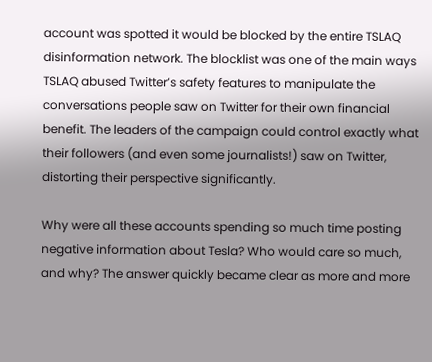account was spotted it would be blocked by the entire TSLAQ disinformation network. The blocklist was one of the main ways TSLAQ abused Twitter’s safety features to manipulate the conversations people saw on Twitter for their own financial benefit. The leaders of the campaign could control exactly what their followers (and even some journalists!) saw on Twitter, distorting their perspective significantly.

Why were all these accounts spending so much time posting negative information about Tesla? Who would care so much, and why? The answer quickly became clear as more and more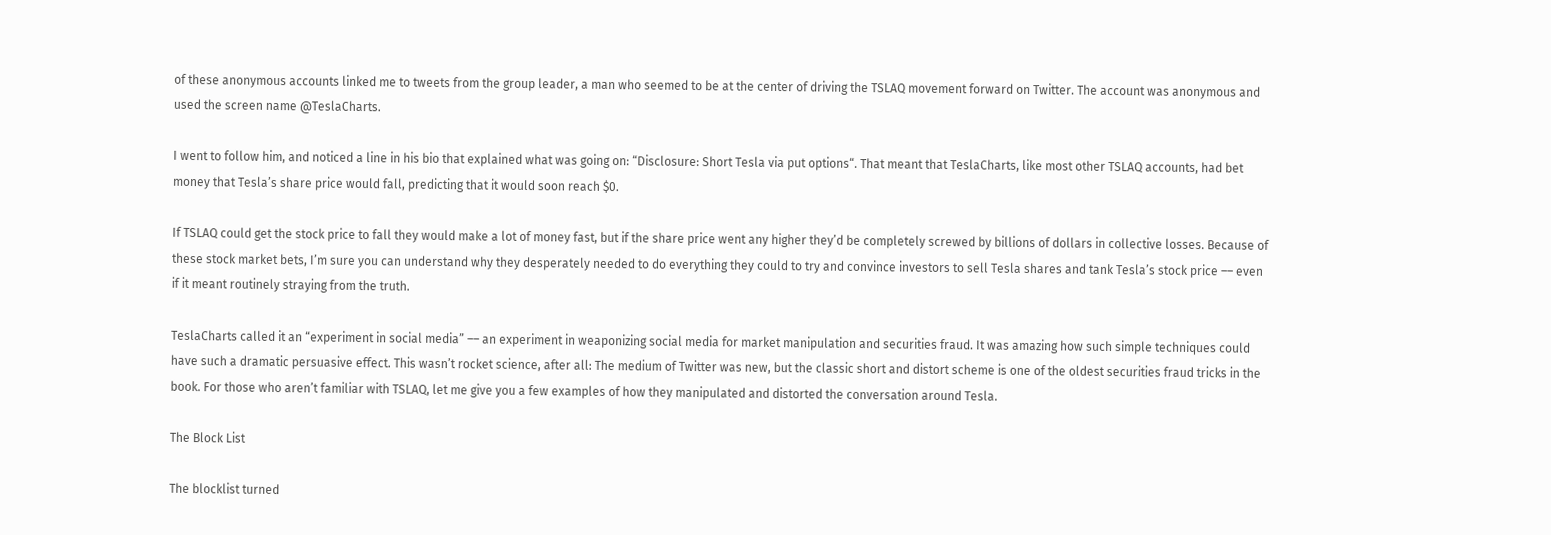of these anonymous accounts linked me to tweets from the group leader, a man who seemed to be at the center of driving the TSLAQ movement forward on Twitter. The account was anonymous and used the screen name @TeslaCharts.

I went to follow him, and noticed a line in his bio that explained what was going on: “Disclosure: Short Tesla via put options“. That meant that TeslaCharts, like most other TSLAQ accounts, had bet money that Tesla’s share price would fall, predicting that it would soon reach $0.

If TSLAQ could get the stock price to fall they would make a lot of money fast, but if the share price went any higher they’d be completely screwed by billions of dollars in collective losses. Because of these stock market bets, I’m sure you can understand why they desperately needed to do everything they could to try and convince investors to sell Tesla shares and tank Tesla’s stock price –– even if it meant routinely straying from the truth.

TeslaCharts called it an “experiment in social media” –– an experiment in weaponizing social media for market manipulation and securities fraud. It was amazing how such simple techniques could have such a dramatic persuasive effect. This wasn’t rocket science, after all: The medium of Twitter was new, but the classic short and distort scheme is one of the oldest securities fraud tricks in the book. For those who aren’t familiar with TSLAQ, let me give you a few examples of how they manipulated and distorted the conversation around Tesla.

The Block List

The blocklist turned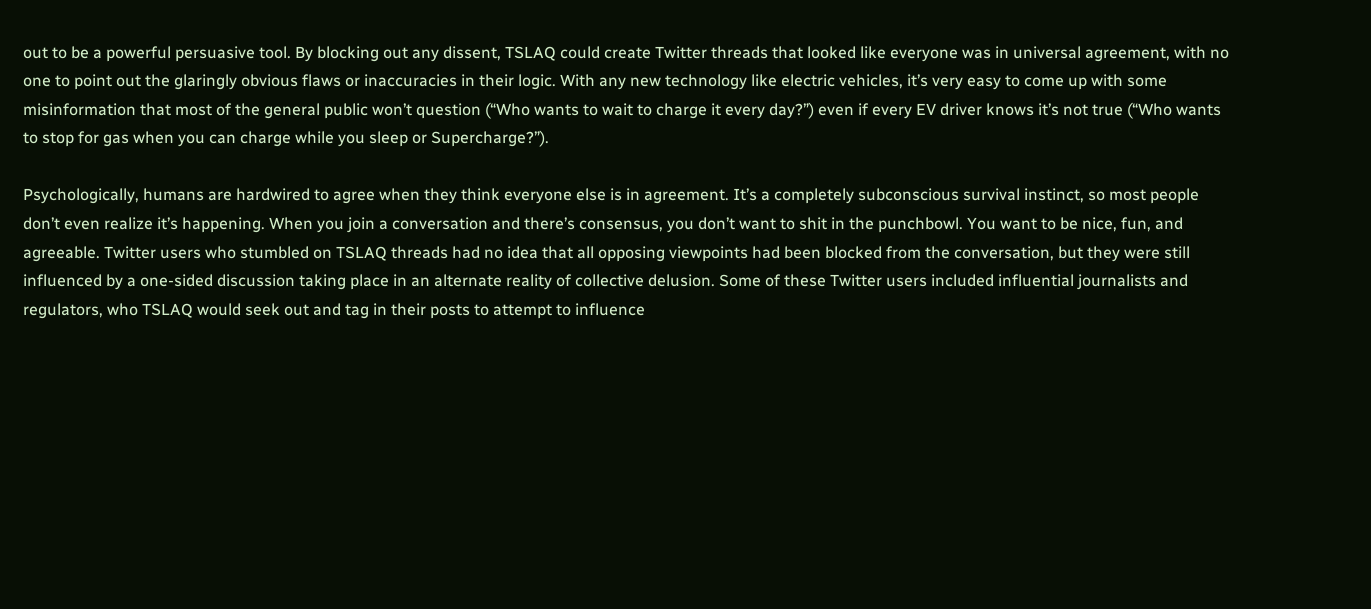out to be a powerful persuasive tool. By blocking out any dissent, TSLAQ could create Twitter threads that looked like everyone was in universal agreement, with no one to point out the glaringly obvious flaws or inaccuracies in their logic. With any new technology like electric vehicles, it’s very easy to come up with some misinformation that most of the general public won’t question (“Who wants to wait to charge it every day?”) even if every EV driver knows it’s not true (“Who wants to stop for gas when you can charge while you sleep or Supercharge?”).

Psychologically, humans are hardwired to agree when they think everyone else is in agreement. It’s a completely subconscious survival instinct, so most people don’t even realize it’s happening. When you join a conversation and there’s consensus, you don’t want to shit in the punchbowl. You want to be nice, fun, and agreeable. Twitter users who stumbled on TSLAQ threads had no idea that all opposing viewpoints had been blocked from the conversation, but they were still influenced by a one-sided discussion taking place in an alternate reality of collective delusion. Some of these Twitter users included influential journalists and regulators, who TSLAQ would seek out and tag in their posts to attempt to influence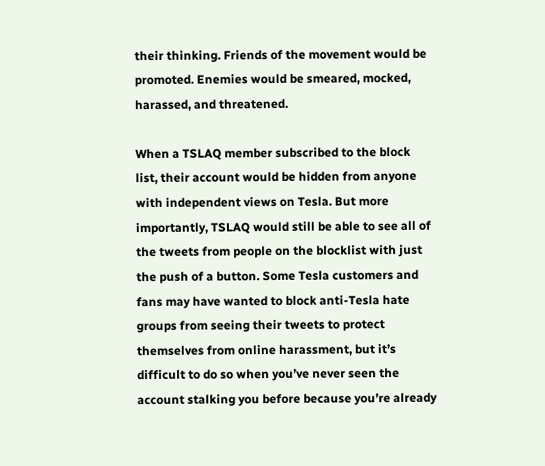their thinking. Friends of the movement would be promoted. Enemies would be smeared, mocked, harassed, and threatened.

When a TSLAQ member subscribed to the block list, their account would be hidden from anyone with independent views on Tesla. But more importantly, TSLAQ would still be able to see all of the tweets from people on the blocklist with just the push of a button. Some Tesla customers and fans may have wanted to block anti-Tesla hate groups from seeing their tweets to protect themselves from online harassment, but it’s difficult to do so when you’ve never seen the account stalking you before because you’re already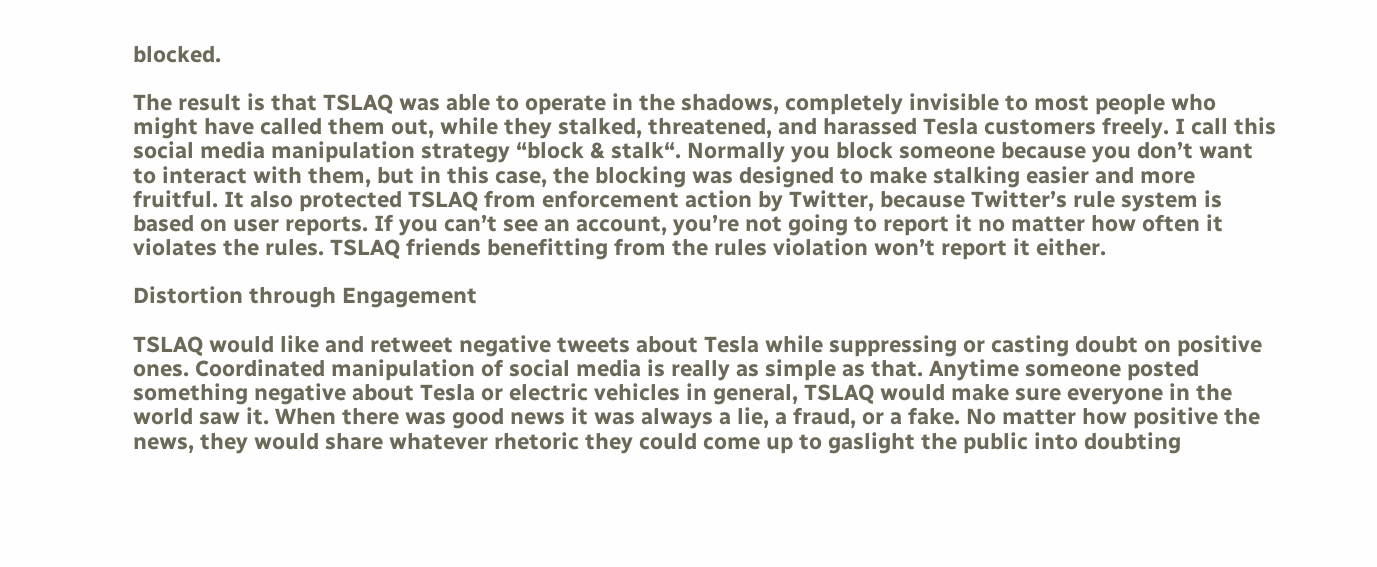blocked.

The result is that TSLAQ was able to operate in the shadows, completely invisible to most people who might have called them out, while they stalked, threatened, and harassed Tesla customers freely. I call this social media manipulation strategy “block & stalk“. Normally you block someone because you don’t want to interact with them, but in this case, the blocking was designed to make stalking easier and more fruitful. It also protected TSLAQ from enforcement action by Twitter, because Twitter’s rule system is based on user reports. If you can’t see an account, you’re not going to report it no matter how often it violates the rules. TSLAQ friends benefitting from the rules violation won’t report it either.

Distortion through Engagement

TSLAQ would like and retweet negative tweets about Tesla while suppressing or casting doubt on positive ones. Coordinated manipulation of social media is really as simple as that. Anytime someone posted something negative about Tesla or electric vehicles in general, TSLAQ would make sure everyone in the world saw it. When there was good news it was always a lie, a fraud, or a fake. No matter how positive the news, they would share whatever rhetoric they could come up to gaslight the public into doubting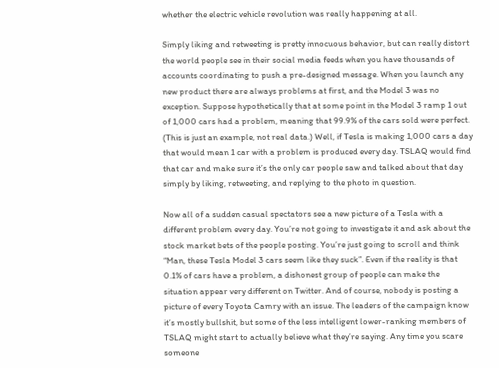whether the electric vehicle revolution was really happening at all.

Simply liking and retweeting is pretty innocuous behavior, but can really distort the world people see in their social media feeds when you have thousands of accounts coordinating to push a pre-designed message. When you launch any new product there are always problems at first, and the Model 3 was no exception. Suppose hypothetically that at some point in the Model 3 ramp 1 out of 1,000 cars had a problem, meaning that 99.9% of the cars sold were perfect. (This is just an example, not real data.) Well, if Tesla is making 1,000 cars a day that would mean 1 car with a problem is produced every day. TSLAQ would find that car and make sure it’s the only car people saw and talked about that day simply by liking, retweeting, and replying to the photo in question.

Now all of a sudden casual spectators see a new picture of a Tesla with a different problem every day. You’re not going to investigate it and ask about the stock market bets of the people posting. You’re just going to scroll and think “Man, these Tesla Model 3 cars seem like they suck”. Even if the reality is that 0.1% of cars have a problem, a dishonest group of people can make the situation appear very different on Twitter. And of course, nobody is posting a picture of every Toyota Camry with an issue. The leaders of the campaign know it’s mostly bullshit, but some of the less intelligent lower-ranking members of TSLAQ might start to actually believe what they’re saying. Any time you scare someone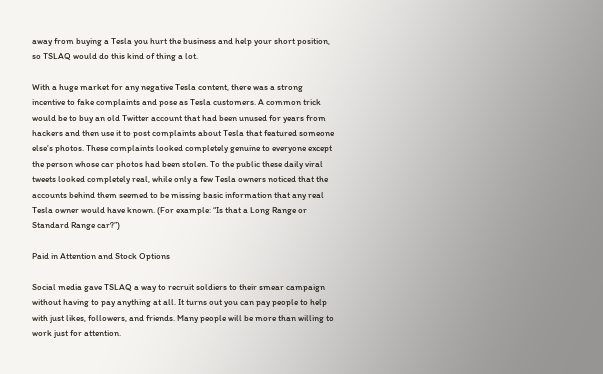away from buying a Tesla you hurt the business and help your short position, so TSLAQ would do this kind of thing a lot.

With a huge market for any negative Tesla content, there was a strong incentive to fake complaints and pose as Tesla customers. A common trick would be to buy an old Twitter account that had been unused for years from hackers and then use it to post complaints about Tesla that featured someone else’s photos. These complaints looked completely genuine to everyone except the person whose car photos had been stolen. To the public these daily viral tweets looked completely real, while only a few Tesla owners noticed that the accounts behind them seemed to be missing basic information that any real Tesla owner would have known. (For example: “Is that a Long Range or Standard Range car?”)

Paid in Attention and Stock Options

Social media gave TSLAQ a way to recruit soldiers to their smear campaign without having to pay anything at all. It turns out you can pay people to help with just likes, followers, and friends. Many people will be more than willing to work just for attention.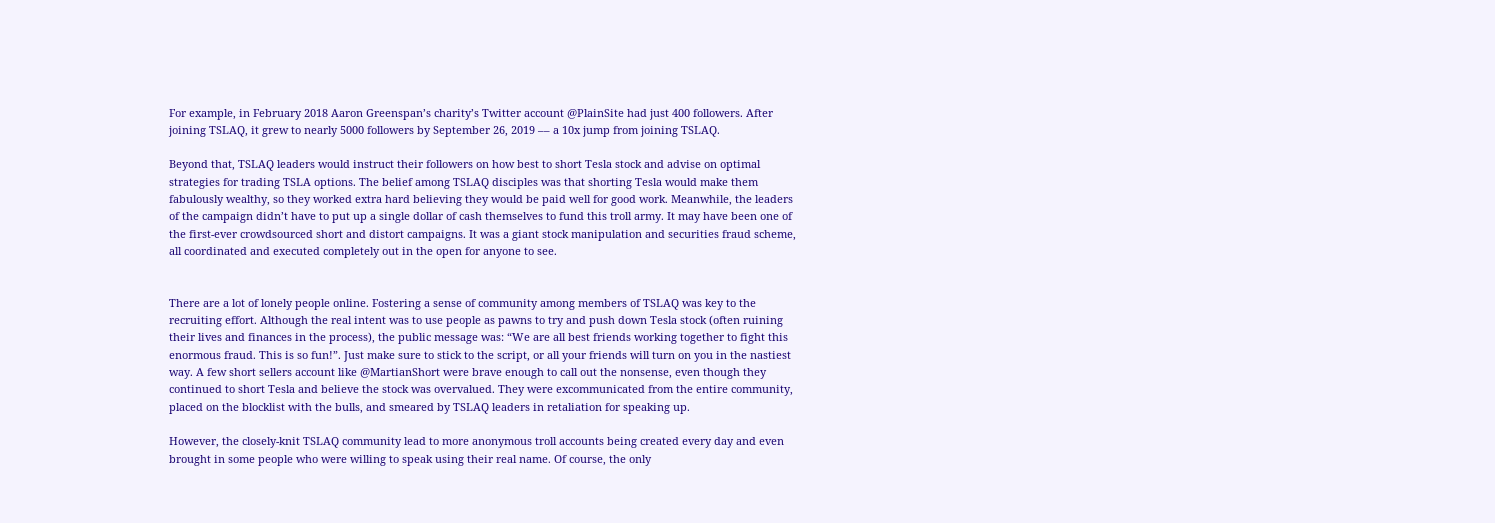For example, in February 2018 Aaron Greenspan’s charity’s Twitter account @PlainSite had just 400 followers. After joining TSLAQ, it grew to nearly 5000 followers by September 26, 2019 –– a 10x jump from joining TSLAQ.

Beyond that, TSLAQ leaders would instruct their followers on how best to short Tesla stock and advise on optimal strategies for trading TSLA options. The belief among TSLAQ disciples was that shorting Tesla would make them fabulously wealthy, so they worked extra hard believing they would be paid well for good work. Meanwhile, the leaders of the campaign didn’t have to put up a single dollar of cash themselves to fund this troll army. It may have been one of the first-ever crowdsourced short and distort campaigns. It was a giant stock manipulation and securities fraud scheme, all coordinated and executed completely out in the open for anyone to see.


There are a lot of lonely people online. Fostering a sense of community among members of TSLAQ was key to the recruiting effort. Although the real intent was to use people as pawns to try and push down Tesla stock (often ruining their lives and finances in the process), the public message was: “We are all best friends working together to fight this enormous fraud. This is so fun!”. Just make sure to stick to the script, or all your friends will turn on you in the nastiest way. A few short sellers account like @MartianShort were brave enough to call out the nonsense, even though they continued to short Tesla and believe the stock was overvalued. They were excommunicated from the entire community, placed on the blocklist with the bulls, and smeared by TSLAQ leaders in retaliation for speaking up.

However, the closely-knit TSLAQ community lead to more anonymous troll accounts being created every day and even brought in some people who were willing to speak using their real name. Of course, the only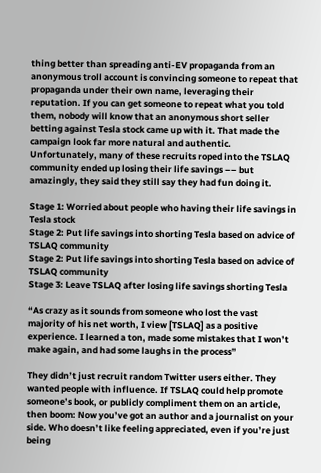thing better than spreading anti-EV propaganda from an anonymous troll account is convincing someone to repeat that propaganda under their own name, leveraging their reputation. If you can get someone to repeat what you told them, nobody will know that an anonymous short seller betting against Tesla stock came up with it. That made the campaign look far more natural and authentic. Unfortunately, many of these recruits roped into the TSLAQ community ended up losing their life savings –– but amazingly, they said they still say they had fun doing it.

Stage 1: Worried about people who having their life savings in Tesla stock
Stage 2: Put life savings into shorting Tesla based on advice of TSLAQ community
Stage 2: Put life savings into shorting Tesla based on advice of TSLAQ community
Stage 3: Leave TSLAQ after losing life savings shorting Tesla

“As crazy as it sounds from someone who lost the vast majority of his net worth, I view [TSLAQ] as a positive experience. I learned a ton, made some mistakes that I won’t make again, and had some laughs in the process”

They didn’t just recruit random Twitter users either. They wanted people with influence. If TSLAQ could help promote someone’s book, or publicly compliment them on an article, then boom: Now you’ve got an author and a journalist on your side. Who doesn’t like feeling appreciated, even if you’re just being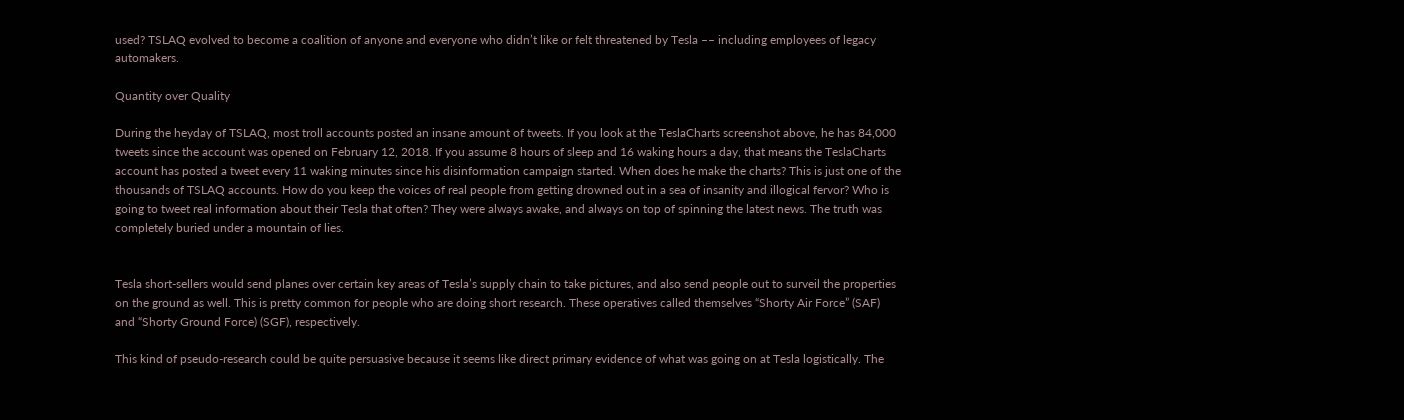used? TSLAQ evolved to become a coalition of anyone and everyone who didn’t like or felt threatened by Tesla –– including employees of legacy automakers.

Quantity over Quality

During the heyday of TSLAQ, most troll accounts posted an insane amount of tweets. If you look at the TeslaCharts screenshot above, he has 84,000 tweets since the account was opened on February 12, 2018. If you assume 8 hours of sleep and 16 waking hours a day, that means the TeslaCharts account has posted a tweet every 11 waking minutes since his disinformation campaign started. When does he make the charts? This is just one of the thousands of TSLAQ accounts. How do you keep the voices of real people from getting drowned out in a sea of insanity and illogical fervor? Who is going to tweet real information about their Tesla that often? They were always awake, and always on top of spinning the latest news. The truth was completely buried under a mountain of lies.


Tesla short-sellers would send planes over certain key areas of Tesla’s supply chain to take pictures, and also send people out to surveil the properties on the ground as well. This is pretty common for people who are doing short research. These operatives called themselves “Shorty Air Force” (SAF) and “Shorty Ground Force) (SGF), respectively.

This kind of pseudo-research could be quite persuasive because it seems like direct primary evidence of what was going on at Tesla logistically. The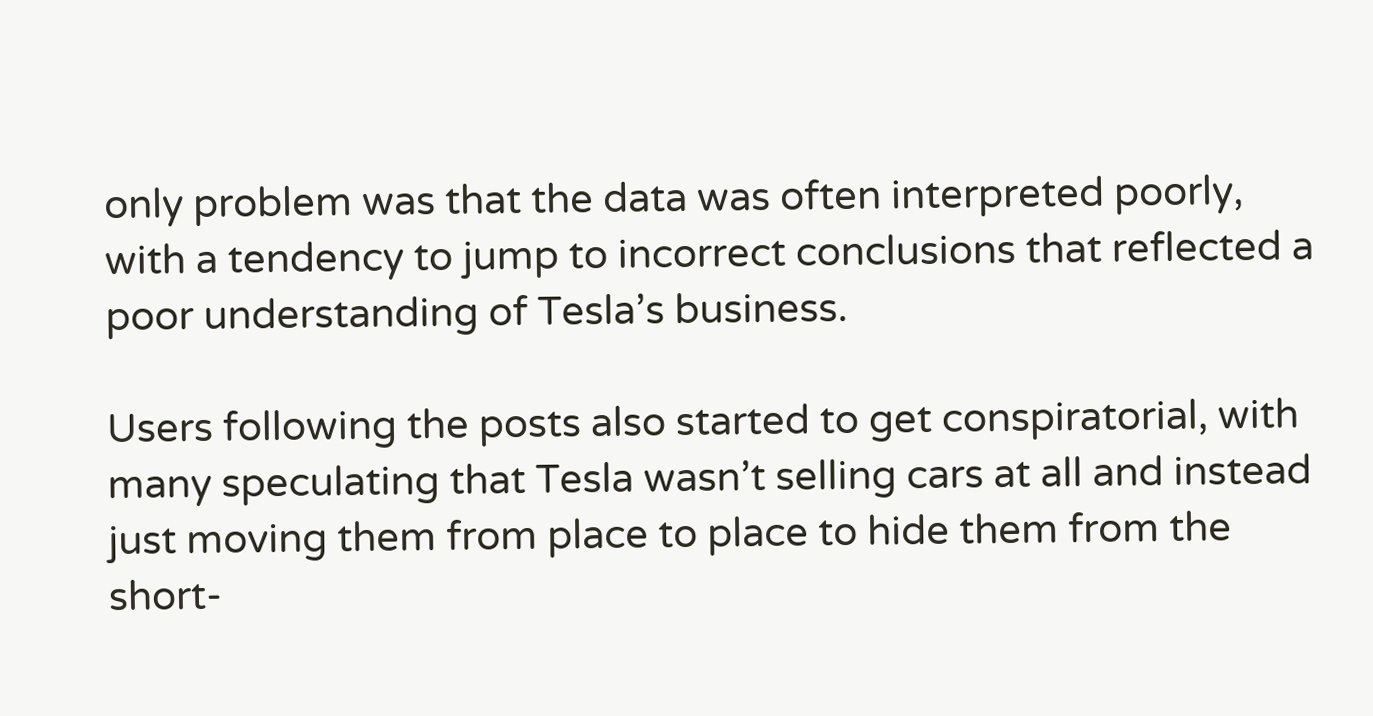only problem was that the data was often interpreted poorly, with a tendency to jump to incorrect conclusions that reflected a poor understanding of Tesla’s business.

Users following the posts also started to get conspiratorial, with many speculating that Tesla wasn’t selling cars at all and instead just moving them from place to place to hide them from the short-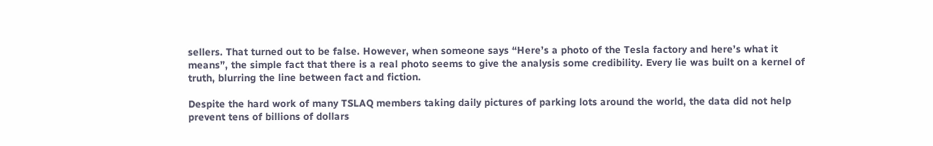sellers. That turned out to be false. However, when someone says “Here’s a photo of the Tesla factory and here’s what it means”, the simple fact that there is a real photo seems to give the analysis some credibility. Every lie was built on a kernel of truth, blurring the line between fact and fiction.

Despite the hard work of many TSLAQ members taking daily pictures of parking lots around the world, the data did not help prevent tens of billions of dollars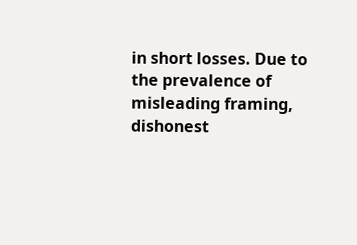in short losses. Due to the prevalence of misleading framing, dishonest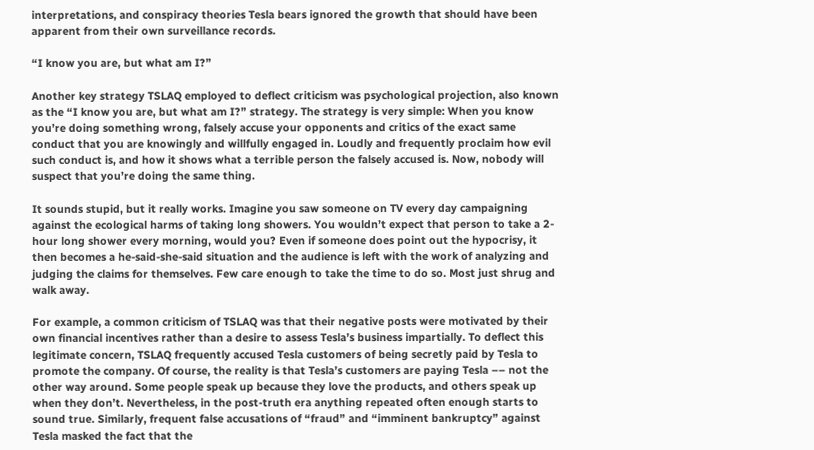interpretations, and conspiracy theories Tesla bears ignored the growth that should have been apparent from their own surveillance records.

“I know you are, but what am I?”

Another key strategy TSLAQ employed to deflect criticism was psychological projection, also known as the “I know you are, but what am I?” strategy. The strategy is very simple: When you know you’re doing something wrong, falsely accuse your opponents and critics of the exact same conduct that you are knowingly and willfully engaged in. Loudly and frequently proclaim how evil such conduct is, and how it shows what a terrible person the falsely accused is. Now, nobody will suspect that you’re doing the same thing.

It sounds stupid, but it really works. Imagine you saw someone on TV every day campaigning against the ecological harms of taking long showers. You wouldn’t expect that person to take a 2-hour long shower every morning, would you? Even if someone does point out the hypocrisy, it then becomes a he-said-she-said situation and the audience is left with the work of analyzing and judging the claims for themselves. Few care enough to take the time to do so. Most just shrug and walk away.

For example, a common criticism of TSLAQ was that their negative posts were motivated by their own financial incentives rather than a desire to assess Tesla’s business impartially. To deflect this legitimate concern, TSLAQ frequently accused Tesla customers of being secretly paid by Tesla to promote the company. Of course, the reality is that Tesla’s customers are paying Tesla –– not the other way around. Some people speak up because they love the products, and others speak up when they don’t. Nevertheless, in the post-truth era anything repeated often enough starts to sound true. Similarly, frequent false accusations of “fraud” and “imminent bankruptcy” against Tesla masked the fact that the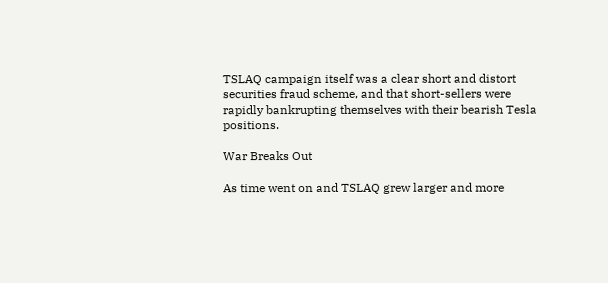TSLAQ campaign itself was a clear short and distort securities fraud scheme, and that short-sellers were rapidly bankrupting themselves with their bearish Tesla positions.

War Breaks Out

As time went on and TSLAQ grew larger and more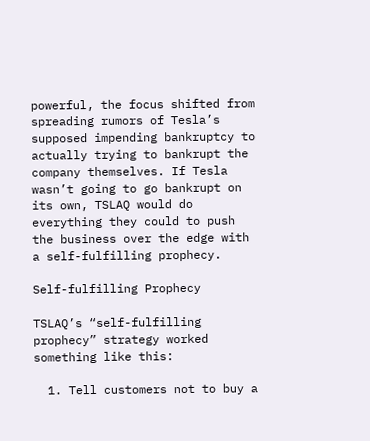powerful, the focus shifted from spreading rumors of Tesla’s supposed impending bankruptcy to actually trying to bankrupt the company themselves. If Tesla wasn’t going to go bankrupt on its own, TSLAQ would do everything they could to push the business over the edge with a self-fulfilling prophecy.

Self-fulfilling Prophecy

TSLAQ’s “self-fulfilling prophecy” strategy worked something like this:

  1. Tell customers not to buy a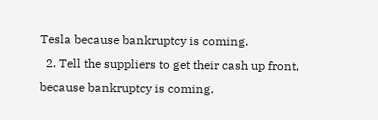Tesla because bankruptcy is coming.
  2. Tell the suppliers to get their cash up front, because bankruptcy is coming.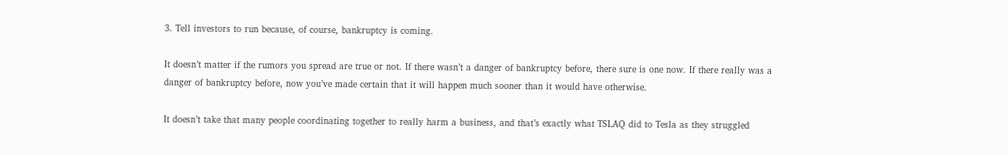3. Tell investors to run because, of course, bankruptcy is coming.

It doesn’t matter if the rumors you spread are true or not. If there wasn’t a danger of bankruptcy before, there sure is one now. If there really was a danger of bankruptcy before, now you’ve made certain that it will happen much sooner than it would have otherwise.

It doesn’t take that many people coordinating together to really harm a business, and that’s exactly what TSLAQ did to Tesla as they struggled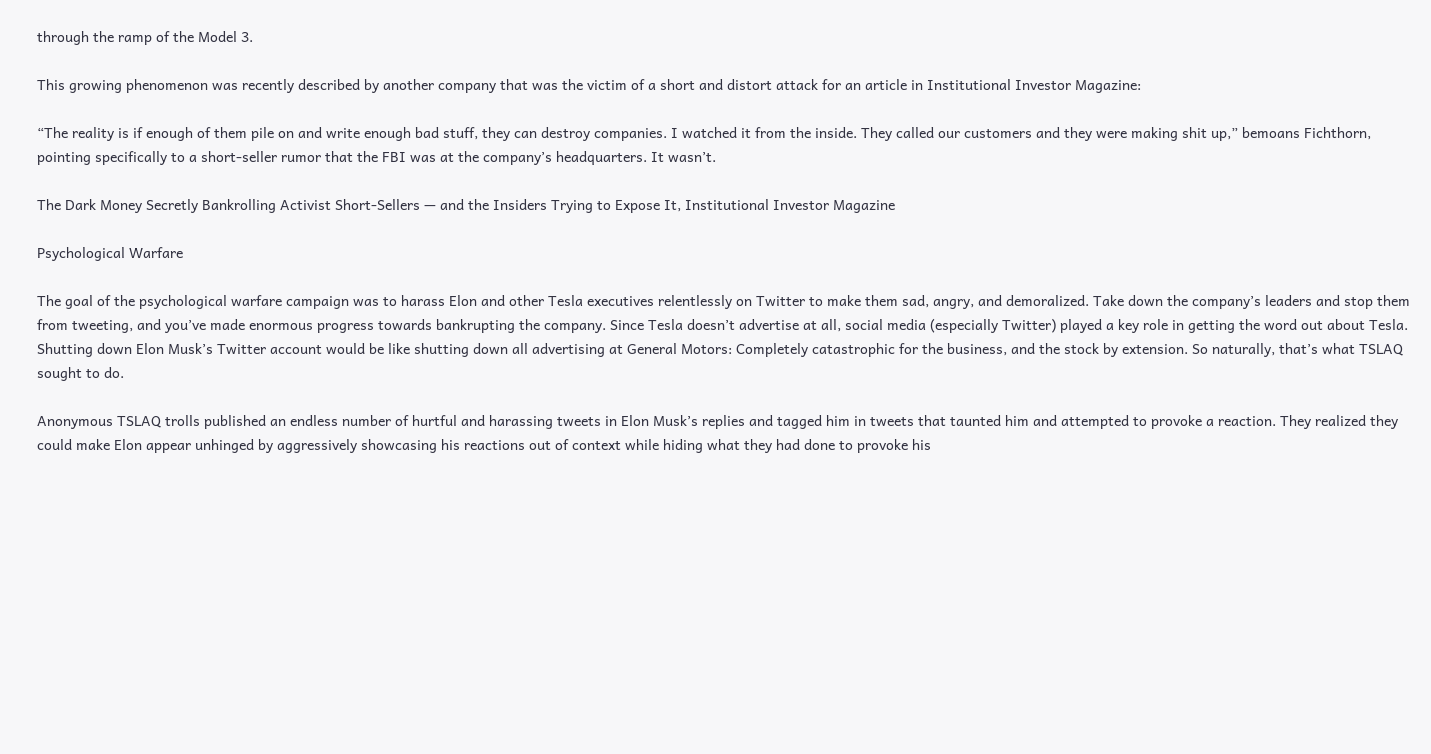through the ramp of the Model 3.

This growing phenomenon was recently described by another company that was the victim of a short and distort attack for an article in Institutional Investor Magazine:

“The reality is if enough of them pile on and write enough bad stuff, they can destroy companies. I watched it from the inside. They called our customers and they were making shit up,” bemoans Fichthorn, pointing specifically to a short-seller rumor that the FBI was at the company’s headquarters. It wasn’t.

The Dark Money Secretly Bankrolling Activist Short-Sellers — and the Insiders Trying to Expose It, Institutional Investor Magazine

Psychological Warfare

The goal of the psychological warfare campaign was to harass Elon and other Tesla executives relentlessly on Twitter to make them sad, angry, and demoralized. Take down the company’s leaders and stop them from tweeting, and you’ve made enormous progress towards bankrupting the company. Since Tesla doesn’t advertise at all, social media (especially Twitter) played a key role in getting the word out about Tesla. Shutting down Elon Musk’s Twitter account would be like shutting down all advertising at General Motors: Completely catastrophic for the business, and the stock by extension. So naturally, that’s what TSLAQ sought to do.

Anonymous TSLAQ trolls published an endless number of hurtful and harassing tweets in Elon Musk’s replies and tagged him in tweets that taunted him and attempted to provoke a reaction. They realized they could make Elon appear unhinged by aggressively showcasing his reactions out of context while hiding what they had done to provoke his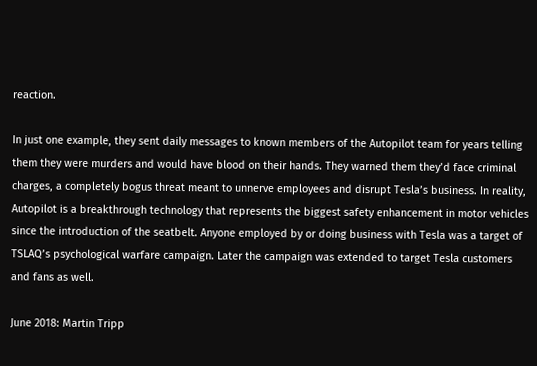reaction.

In just one example, they sent daily messages to known members of the Autopilot team for years telling them they were murders and would have blood on their hands. They warned them they’d face criminal charges, a completely bogus threat meant to unnerve employees and disrupt Tesla’s business. In reality, Autopilot is a breakthrough technology that represents the biggest safety enhancement in motor vehicles since the introduction of the seatbelt. Anyone employed by or doing business with Tesla was a target of TSLAQ’s psychological warfare campaign. Later the campaign was extended to target Tesla customers and fans as well.

June 2018: Martin Tripp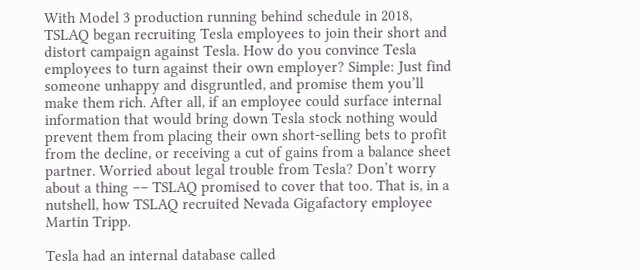With Model 3 production running behind schedule in 2018, TSLAQ began recruiting Tesla employees to join their short and distort campaign against Tesla. How do you convince Tesla employees to turn against their own employer? Simple: Just find someone unhappy and disgruntled, and promise them you’ll make them rich. After all, if an employee could surface internal information that would bring down Tesla stock nothing would prevent them from placing their own short-selling bets to profit from the decline, or receiving a cut of gains from a balance sheet partner. Worried about legal trouble from Tesla? Don’t worry about a thing –– TSLAQ promised to cover that too. That is, in a nutshell, how TSLAQ recruited Nevada Gigafactory employee Martin Tripp.

Tesla had an internal database called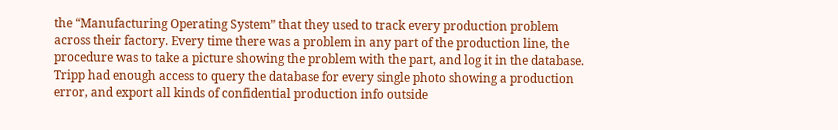the “Manufacturing Operating System” that they used to track every production problem across their factory. Every time there was a problem in any part of the production line, the procedure was to take a picture showing the problem with the part, and log it in the database. Tripp had enough access to query the database for every single photo showing a production error, and export all kinds of confidential production info outside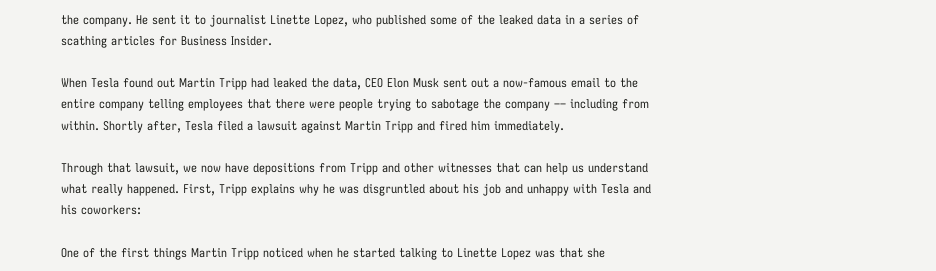the company. He sent it to journalist Linette Lopez, who published some of the leaked data in a series of scathing articles for Business Insider.

When Tesla found out Martin Tripp had leaked the data, CEO Elon Musk sent out a now-famous email to the entire company telling employees that there were people trying to sabotage the company –– including from within. Shortly after, Tesla filed a lawsuit against Martin Tripp and fired him immediately.

Through that lawsuit, we now have depositions from Tripp and other witnesses that can help us understand what really happened. First, Tripp explains why he was disgruntled about his job and unhappy with Tesla and his coworkers:

One of the first things Martin Tripp noticed when he started talking to Linette Lopez was that she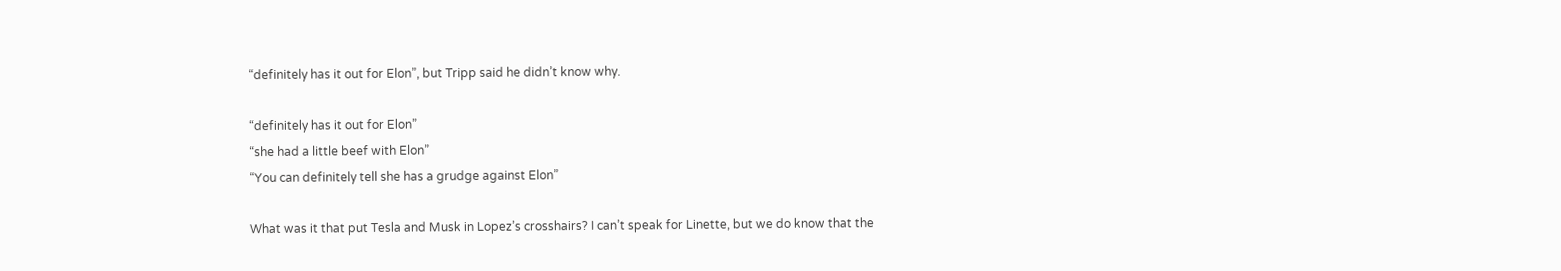“definitely has it out for Elon”, but Tripp said he didn’t know why.

“definitely has it out for Elon”
“she had a little beef with Elon”
“You can definitely tell she has a grudge against Elon”

What was it that put Tesla and Musk in Lopez’s crosshairs? I can’t speak for Linette, but we do know that the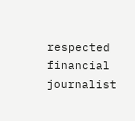respected financial journalist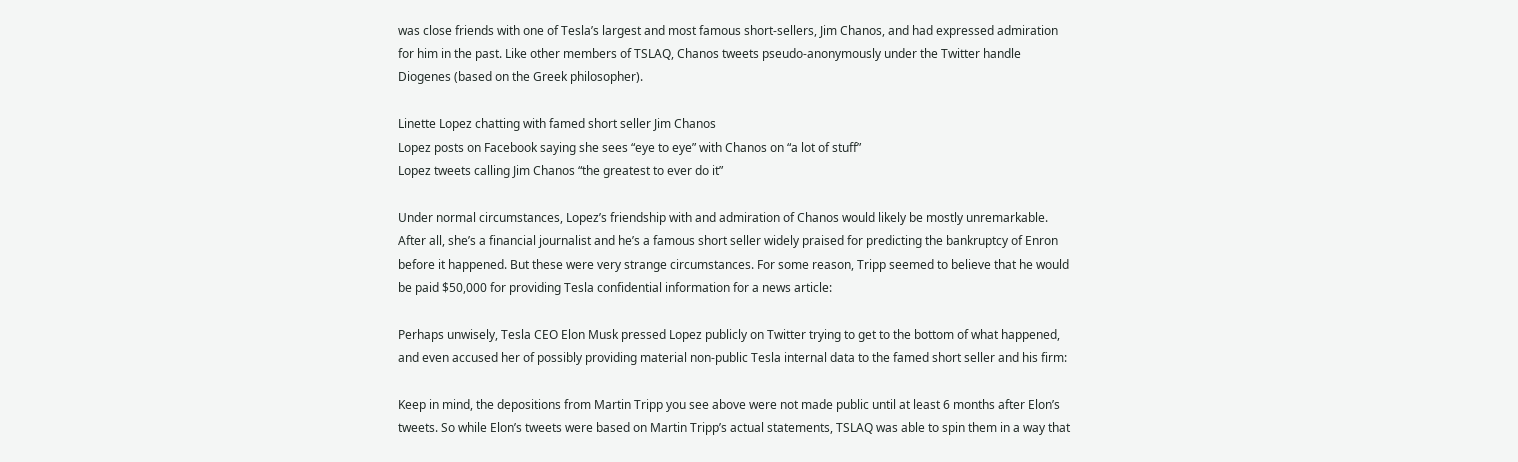was close friends with one of Tesla’s largest and most famous short-sellers, Jim Chanos, and had expressed admiration for him in the past. Like other members of TSLAQ, Chanos tweets pseudo-anonymously under the Twitter handle Diogenes (based on the Greek philosopher).

Linette Lopez chatting with famed short seller Jim Chanos
Lopez posts on Facebook saying she sees “eye to eye” with Chanos on “a lot of stuff”
Lopez tweets calling Jim Chanos “the greatest to ever do it”

Under normal circumstances, Lopez’s friendship with and admiration of Chanos would likely be mostly unremarkable. After all, she’s a financial journalist and he’s a famous short seller widely praised for predicting the bankruptcy of Enron before it happened. But these were very strange circumstances. For some reason, Tripp seemed to believe that he would be paid $50,000 for providing Tesla confidential information for a news article:

Perhaps unwisely, Tesla CEO Elon Musk pressed Lopez publicly on Twitter trying to get to the bottom of what happened, and even accused her of possibly providing material non-public Tesla internal data to the famed short seller and his firm:

Keep in mind, the depositions from Martin Tripp you see above were not made public until at least 6 months after Elon’s tweets. So while Elon’s tweets were based on Martin Tripp’s actual statements, TSLAQ was able to spin them in a way that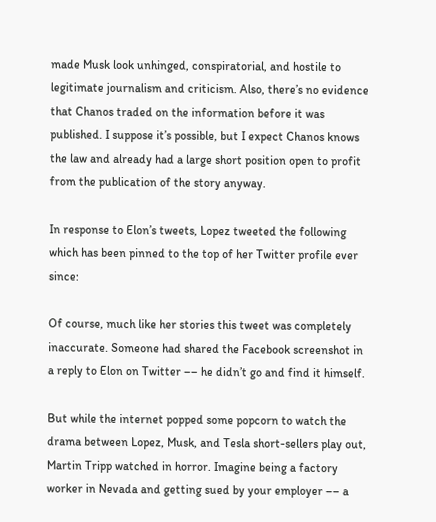made Musk look unhinged, conspiratorial, and hostile to legitimate journalism and criticism. Also, there’s no evidence that Chanos traded on the information before it was published. I suppose it’s possible, but I expect Chanos knows the law and already had a large short position open to profit from the publication of the story anyway.

In response to Elon’s tweets, Lopez tweeted the following which has been pinned to the top of her Twitter profile ever since:

Of course, much like her stories this tweet was completely inaccurate. Someone had shared the Facebook screenshot in a reply to Elon on Twitter –– he didn’t go and find it himself.

But while the internet popped some popcorn to watch the drama between Lopez, Musk, and Tesla short-sellers play out, Martin Tripp watched in horror. Imagine being a factory worker in Nevada and getting sued by your employer –– a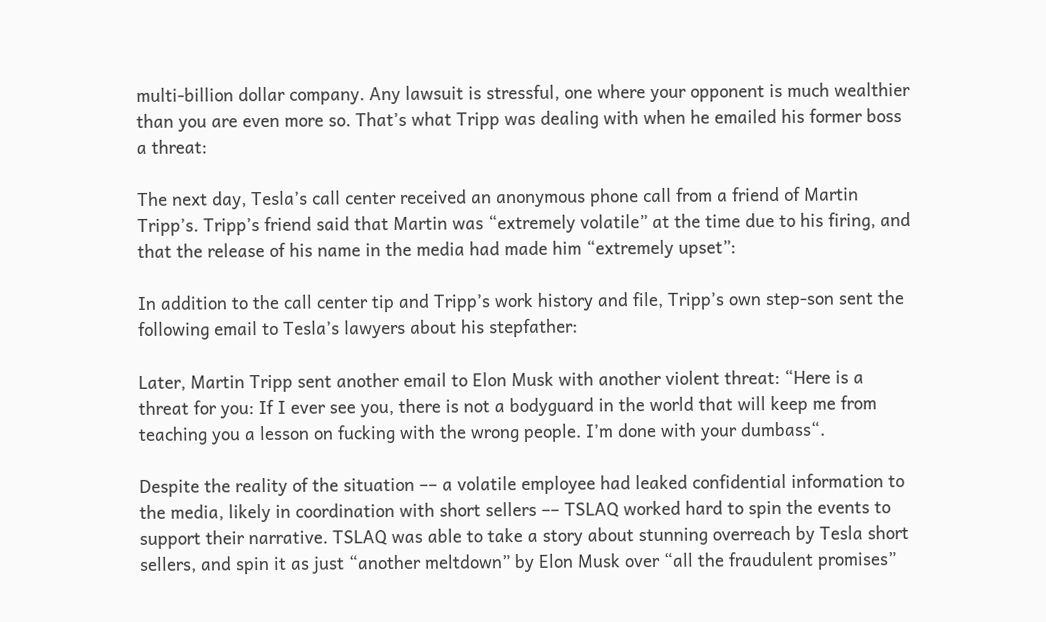multi-billion dollar company. Any lawsuit is stressful, one where your opponent is much wealthier than you are even more so. That’s what Tripp was dealing with when he emailed his former boss a threat:

The next day, Tesla’s call center received an anonymous phone call from a friend of Martin Tripp’s. Tripp’s friend said that Martin was “extremely volatile” at the time due to his firing, and that the release of his name in the media had made him “extremely upset”:

In addition to the call center tip and Tripp’s work history and file, Tripp’s own step-son sent the following email to Tesla’s lawyers about his stepfather:

Later, Martin Tripp sent another email to Elon Musk with another violent threat: “Here is a threat for you: If I ever see you, there is not a bodyguard in the world that will keep me from teaching you a lesson on fucking with the wrong people. I’m done with your dumbass“.

Despite the reality of the situation –– a volatile employee had leaked confidential information to the media, likely in coordination with short sellers –– TSLAQ worked hard to spin the events to support their narrative. TSLAQ was able to take a story about stunning overreach by Tesla short sellers, and spin it as just “another meltdown” by Elon Musk over “all the fraudulent promises”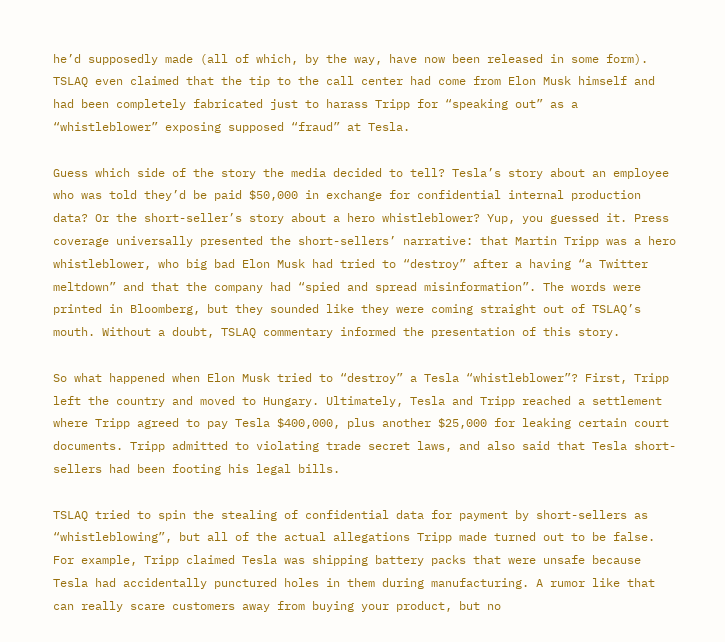he’d supposedly made (all of which, by the way, have now been released in some form). TSLAQ even claimed that the tip to the call center had come from Elon Musk himself and had been completely fabricated just to harass Tripp for “speaking out” as a “whistleblower” exposing supposed “fraud” at Tesla.

Guess which side of the story the media decided to tell? Tesla’s story about an employee who was told they’d be paid $50,000 in exchange for confidential internal production data? Or the short-seller’s story about a hero whistleblower? Yup, you guessed it. Press coverage universally presented the short-sellers’ narrative: that Martin Tripp was a hero whistleblower, who big bad Elon Musk had tried to “destroy” after a having “a Twitter meltdown” and that the company had “spied and spread misinformation”. The words were printed in Bloomberg, but they sounded like they were coming straight out of TSLAQ’s mouth. Without a doubt, TSLAQ commentary informed the presentation of this story.

So what happened when Elon Musk tried to “destroy” a Tesla “whistleblower”? First, Tripp left the country and moved to Hungary. Ultimately, Tesla and Tripp reached a settlement where Tripp agreed to pay Tesla $400,000, plus another $25,000 for leaking certain court documents. Tripp admitted to violating trade secret laws, and also said that Tesla short-sellers had been footing his legal bills.

TSLAQ tried to spin the stealing of confidential data for payment by short-sellers as “whistleblowing”, but all of the actual allegations Tripp made turned out to be false. For example, Tripp claimed Tesla was shipping battery packs that were unsafe because Tesla had accidentally punctured holes in them during manufacturing. A rumor like that can really scare customers away from buying your product, but no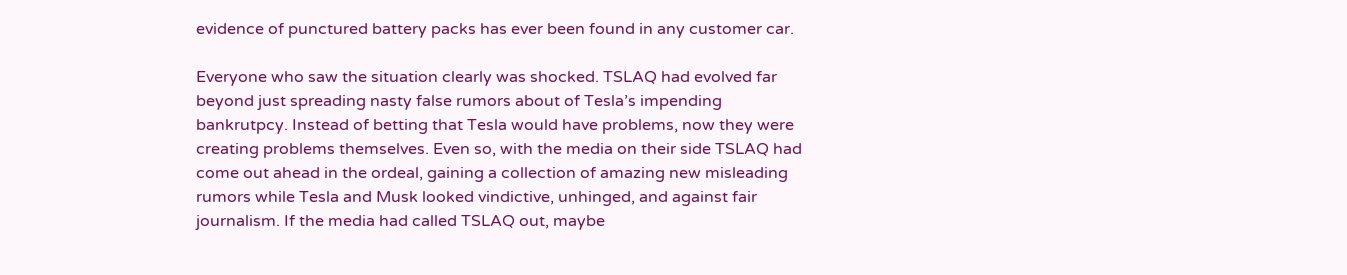evidence of punctured battery packs has ever been found in any customer car.

Everyone who saw the situation clearly was shocked. TSLAQ had evolved far beyond just spreading nasty false rumors about of Tesla’s impending bankrutpcy. Instead of betting that Tesla would have problems, now they were creating problems themselves. Even so, with the media on their side TSLAQ had come out ahead in the ordeal, gaining a collection of amazing new misleading rumors while Tesla and Musk looked vindictive, unhinged, and against fair journalism. If the media had called TSLAQ out, maybe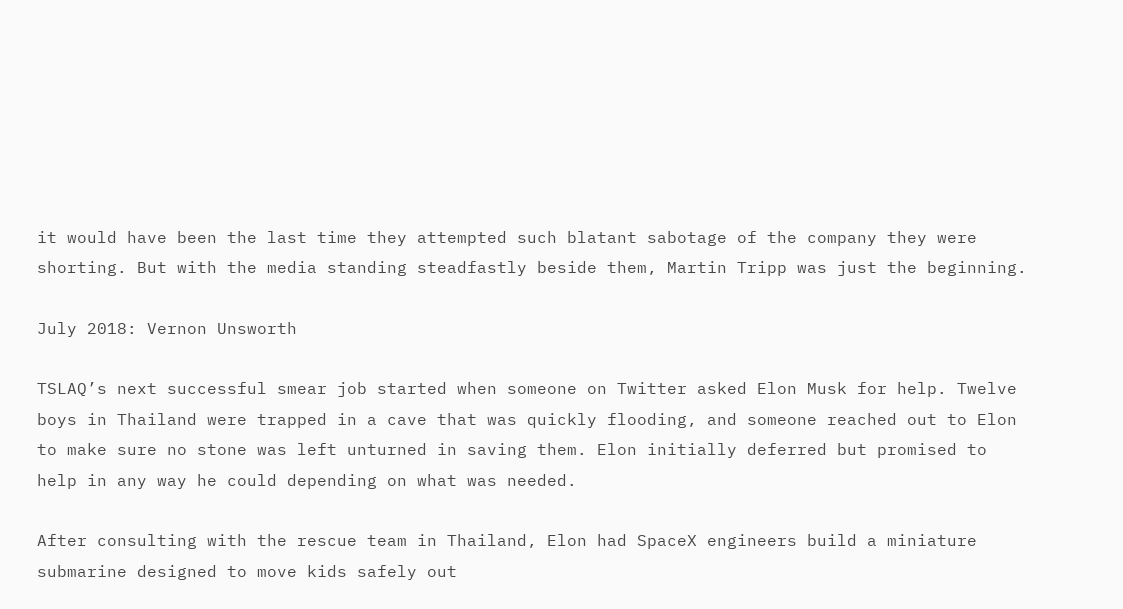it would have been the last time they attempted such blatant sabotage of the company they were shorting. But with the media standing steadfastly beside them, Martin Tripp was just the beginning.

July 2018: Vernon Unsworth

TSLAQ’s next successful smear job started when someone on Twitter asked Elon Musk for help. Twelve boys in Thailand were trapped in a cave that was quickly flooding, and someone reached out to Elon to make sure no stone was left unturned in saving them. Elon initially deferred but promised to help in any way he could depending on what was needed.

After consulting with the rescue team in Thailand, Elon had SpaceX engineers build a miniature submarine designed to move kids safely out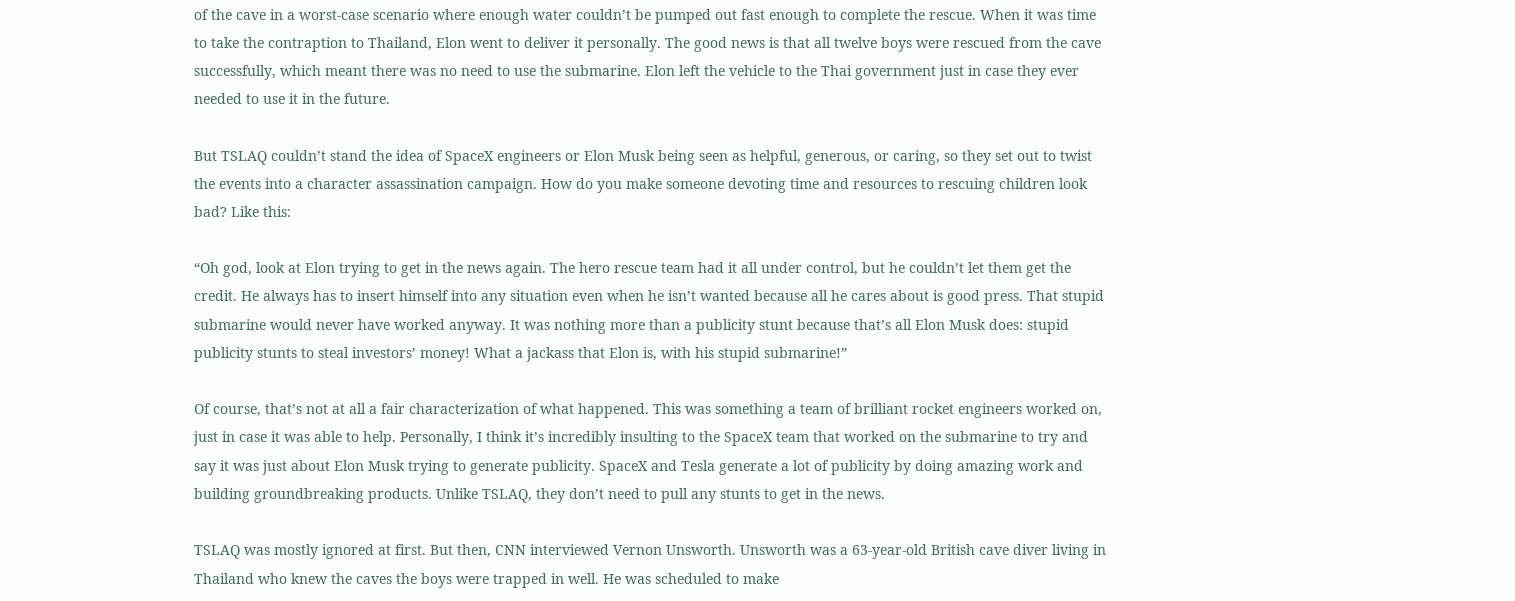of the cave in a worst-case scenario where enough water couldn’t be pumped out fast enough to complete the rescue. When it was time to take the contraption to Thailand, Elon went to deliver it personally. The good news is that all twelve boys were rescued from the cave successfully, which meant there was no need to use the submarine. Elon left the vehicle to the Thai government just in case they ever needed to use it in the future.

But TSLAQ couldn’t stand the idea of SpaceX engineers or Elon Musk being seen as helpful, generous, or caring, so they set out to twist the events into a character assassination campaign. How do you make someone devoting time and resources to rescuing children look bad? Like this:

“Oh god, look at Elon trying to get in the news again. The hero rescue team had it all under control, but he couldn’t let them get the credit. He always has to insert himself into any situation even when he isn’t wanted because all he cares about is good press. That stupid submarine would never have worked anyway. It was nothing more than a publicity stunt because that’s all Elon Musk does: stupid publicity stunts to steal investors’ money! What a jackass that Elon is, with his stupid submarine!”

Of course, that’s not at all a fair characterization of what happened. This was something a team of brilliant rocket engineers worked on, just in case it was able to help. Personally, I think it’s incredibly insulting to the SpaceX team that worked on the submarine to try and say it was just about Elon Musk trying to generate publicity. SpaceX and Tesla generate a lot of publicity by doing amazing work and building groundbreaking products. Unlike TSLAQ, they don’t need to pull any stunts to get in the news.

TSLAQ was mostly ignored at first. But then, CNN interviewed Vernon Unsworth. Unsworth was a 63-year-old British cave diver living in Thailand who knew the caves the boys were trapped in well. He was scheduled to make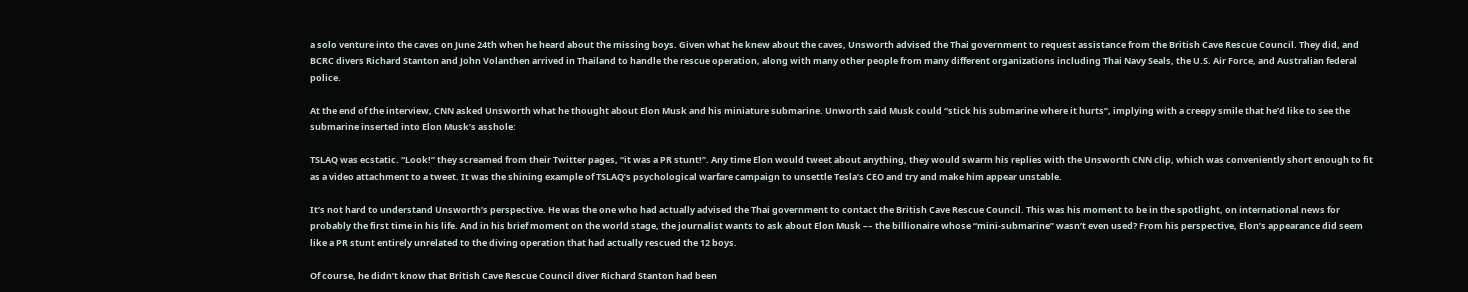a solo venture into the caves on June 24th when he heard about the missing boys. Given what he knew about the caves, Unsworth advised the Thai government to request assistance from the British Cave Rescue Council. They did, and BCRC divers Richard Stanton and John Volanthen arrived in Thailand to handle the rescue operation, along with many other people from many different organizations including Thai Navy Seals, the U.S. Air Force, and Australian federal police.

At the end of the interview, CNN asked Unsworth what he thought about Elon Musk and his miniature submarine. Unworth said Musk could “stick his submarine where it hurts”, implying with a creepy smile that he’d like to see the submarine inserted into Elon Musk’s asshole:

TSLAQ was ecstatic. “Look!” they screamed from their Twitter pages, “it was a PR stunt!”. Any time Elon would tweet about anything, they would swarm his replies with the Unsworth CNN clip, which was conveniently short enough to fit as a video attachment to a tweet. It was the shining example of TSLAQ’s psychological warfare campaign to unsettle Tesla’s CEO and try and make him appear unstable.

It’s not hard to understand Unsworth’s perspective. He was the one who had actually advised the Thai government to contact the British Cave Rescue Council. This was his moment to be in the spotlight, on international news for probably the first time in his life. And in his brief moment on the world stage, the journalist wants to ask about Elon Musk –– the billionaire whose “mini-submarine” wasn’t even used? From his perspective, Elon’s appearance did seem like a PR stunt entirely unrelated to the diving operation that had actually rescued the 12 boys.

Of course, he didn’t know that British Cave Rescue Council diver Richard Stanton had been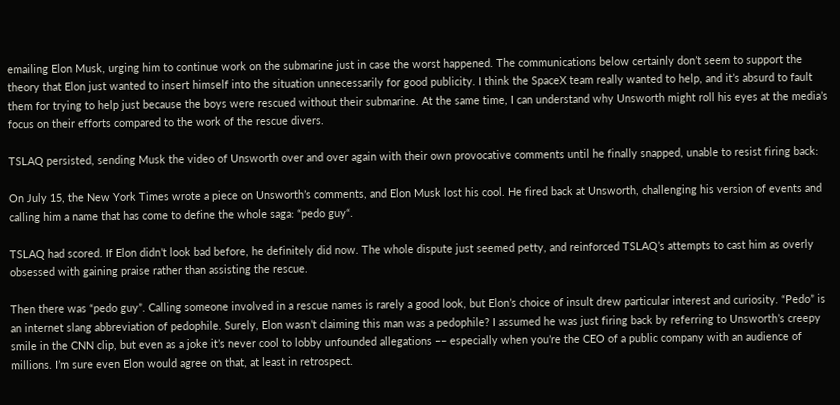emailing Elon Musk, urging him to continue work on the submarine just in case the worst happened. The communications below certainly don’t seem to support the theory that Elon just wanted to insert himself into the situation unnecessarily for good publicity. I think the SpaceX team really wanted to help, and it’s absurd to fault them for trying to help just because the boys were rescued without their submarine. At the same time, I can understand why Unsworth might roll his eyes at the media’s focus on their efforts compared to the work of the rescue divers.

TSLAQ persisted, sending Musk the video of Unsworth over and over again with their own provocative comments until he finally snapped, unable to resist firing back:

On July 15, the New York Times wrote a piece on Unsworth’s comments, and Elon Musk lost his cool. He fired back at Unsworth, challenging his version of events and calling him a name that has come to define the whole saga: “pedo guy“.

TSLAQ had scored. If Elon didn’t look bad before, he definitely did now. The whole dispute just seemed petty, and reinforced TSLAQ’s attempts to cast him as overly obsessed with gaining praise rather than assisting the rescue.

Then there was “pedo guy”. Calling someone involved in a rescue names is rarely a good look, but Elon’s choice of insult drew particular interest and curiosity. “Pedo” is an internet slang abbreviation of pedophile. Surely, Elon wasn’t claiming this man was a pedophile? I assumed he was just firing back by referring to Unsworth’s creepy smile in the CNN clip, but even as a joke it’s never cool to lobby unfounded allegations –– especially when you’re the CEO of a public company with an audience of millions. I’m sure even Elon would agree on that, at least in retrospect.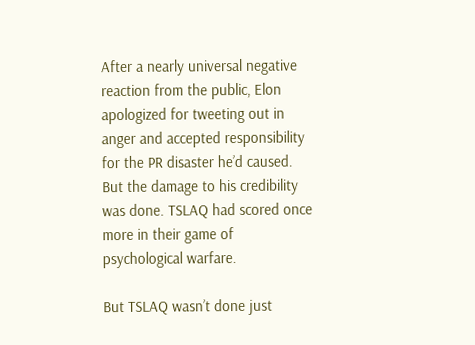After a nearly universal negative reaction from the public, Elon apologized for tweeting out in anger and accepted responsibility for the PR disaster he’d caused. But the damage to his credibility was done. TSLAQ had scored once more in their game of psychological warfare.

But TSLAQ wasn’t done just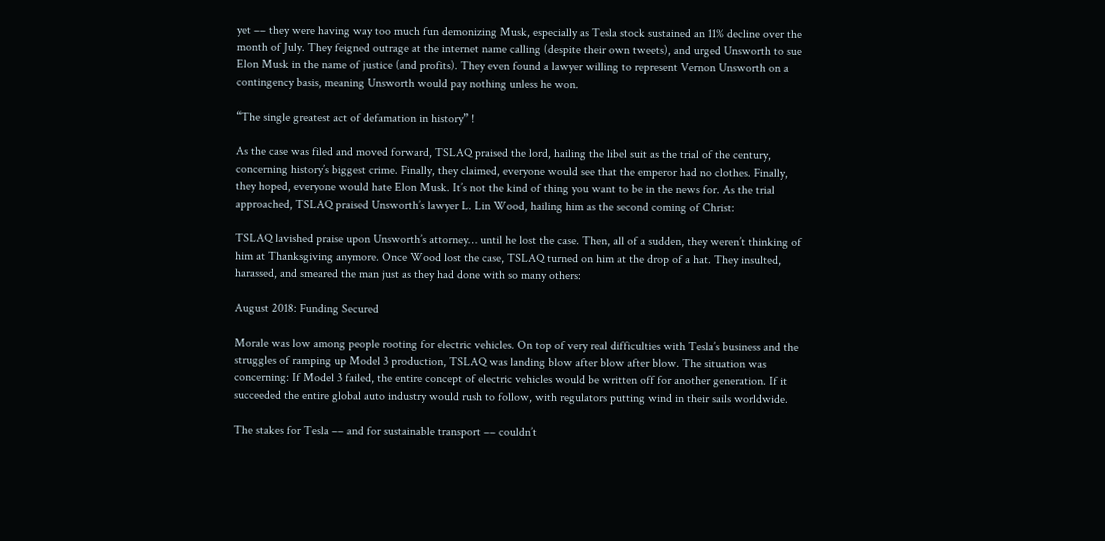yet –– they were having way too much fun demonizing Musk, especially as Tesla stock sustained an 11% decline over the month of July. They feigned outrage at the internet name calling (despite their own tweets), and urged Unsworth to sue Elon Musk in the name of justice (and profits). They even found a lawyer willing to represent Vernon Unsworth on a contingency basis, meaning Unsworth would pay nothing unless he won.

“The single greatest act of defamation in history” !

As the case was filed and moved forward, TSLAQ praised the lord, hailing the libel suit as the trial of the century, concerning history’s biggest crime. Finally, they claimed, everyone would see that the emperor had no clothes. Finally, they hoped, everyone would hate Elon Musk. It’s not the kind of thing you want to be in the news for. As the trial approached, TSLAQ praised Unsworth’s lawyer L. Lin Wood, hailing him as the second coming of Christ:

TSLAQ lavished praise upon Unsworth’s attorney… until he lost the case. Then, all of a sudden, they weren’t thinking of him at Thanksgiving anymore. Once Wood lost the case, TSLAQ turned on him at the drop of a hat. They insulted, harassed, and smeared the man just as they had done with so many others:

August 2018: Funding Secured

Morale was low among people rooting for electric vehicles. On top of very real difficulties with Tesla’s business and the struggles of ramping up Model 3 production, TSLAQ was landing blow after blow after blow. The situation was concerning: If Model 3 failed, the entire concept of electric vehicles would be written off for another generation. If it succeeded the entire global auto industry would rush to follow, with regulators putting wind in their sails worldwide.

The stakes for Tesla –– and for sustainable transport –– couldn’t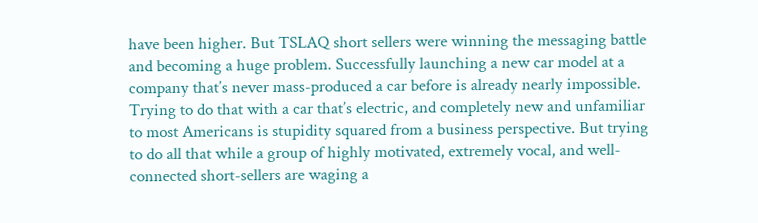have been higher. But TSLAQ short sellers were winning the messaging battle and becoming a huge problem. Successfully launching a new car model at a company that’s never mass-produced a car before is already nearly impossible. Trying to do that with a car that’s electric, and completely new and unfamiliar to most Americans is stupidity squared from a business perspective. But trying to do all that while a group of highly motivated, extremely vocal, and well-connected short-sellers are waging a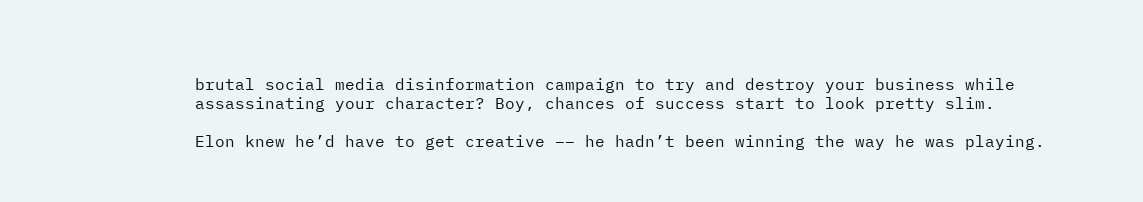brutal social media disinformation campaign to try and destroy your business while assassinating your character? Boy, chances of success start to look pretty slim.

Elon knew he’d have to get creative –– he hadn’t been winning the way he was playing.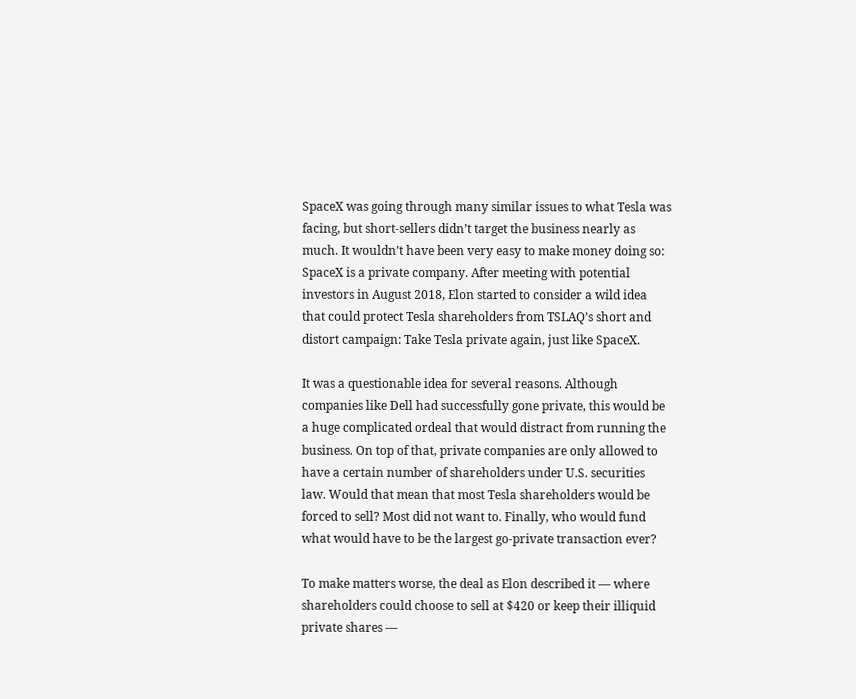SpaceX was going through many similar issues to what Tesla was facing, but short-sellers didn’t target the business nearly as much. It wouldn’t have been very easy to make money doing so: SpaceX is a private company. After meeting with potential investors in August 2018, Elon started to consider a wild idea that could protect Tesla shareholders from TSLAQ’s short and distort campaign: Take Tesla private again, just like SpaceX.

It was a questionable idea for several reasons. Although companies like Dell had successfully gone private, this would be a huge complicated ordeal that would distract from running the business. On top of that, private companies are only allowed to have a certain number of shareholders under U.S. securities law. Would that mean that most Tesla shareholders would be forced to sell? Most did not want to. Finally, who would fund what would have to be the largest go-private transaction ever?

To make matters worse, the deal as Elon described it –– where shareholders could choose to sell at $420 or keep their illiquid private shares ––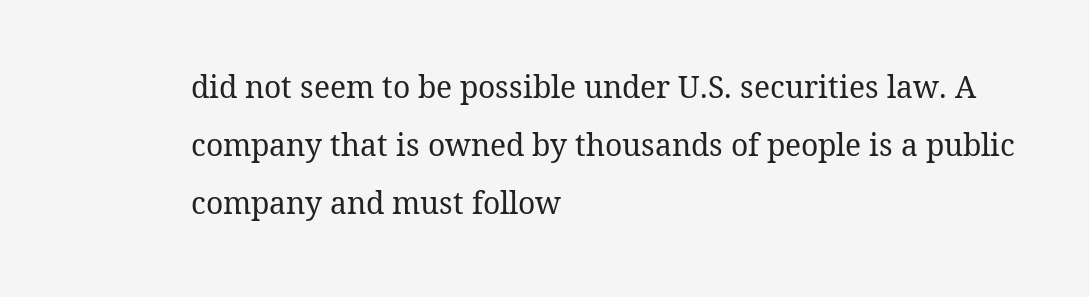did not seem to be possible under U.S. securities law. A company that is owned by thousands of people is a public company and must follow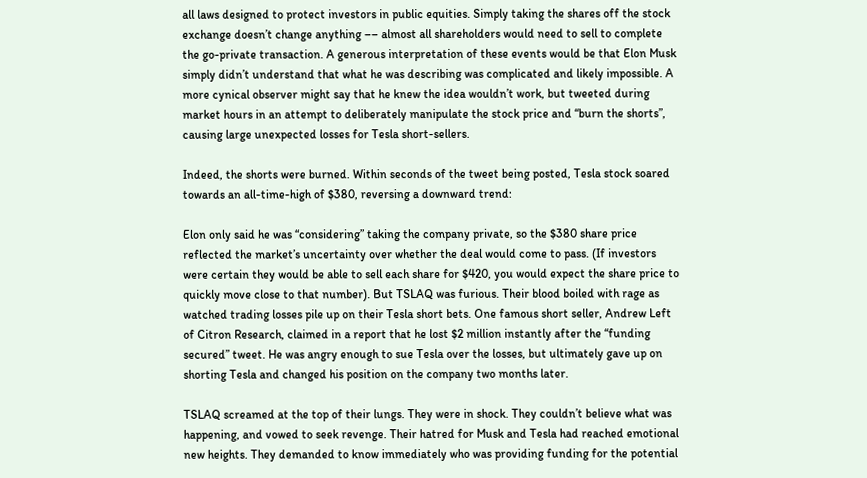all laws designed to protect investors in public equities. Simply taking the shares off the stock exchange doesn’t change anything –– almost all shareholders would need to sell to complete the go-private transaction. A generous interpretation of these events would be that Elon Musk simply didn’t understand that what he was describing was complicated and likely impossible. A more cynical observer might say that he knew the idea wouldn’t work, but tweeted during market hours in an attempt to deliberately manipulate the stock price and “burn the shorts”, causing large unexpected losses for Tesla short-sellers.

Indeed, the shorts were burned. Within seconds of the tweet being posted, Tesla stock soared towards an all-time-high of $380, reversing a downward trend:

Elon only said he was “considering” taking the company private, so the $380 share price reflected the market’s uncertainty over whether the deal would come to pass. (If investors were certain they would be able to sell each share for $420, you would expect the share price to quickly move close to that number). But TSLAQ was furious. Their blood boiled with rage as watched trading losses pile up on their Tesla short bets. One famous short seller, Andrew Left of Citron Research, claimed in a report that he lost $2 million instantly after the “funding secured” tweet. He was angry enough to sue Tesla over the losses, but ultimately gave up on shorting Tesla and changed his position on the company two months later.

TSLAQ screamed at the top of their lungs. They were in shock. They couldn’t believe what was happening, and vowed to seek revenge. Their hatred for Musk and Tesla had reached emotional new heights. They demanded to know immediately who was providing funding for the potential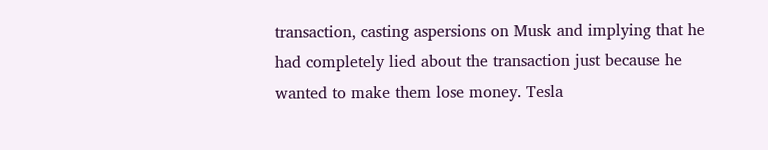transaction, casting aspersions on Musk and implying that he had completely lied about the transaction just because he wanted to make them lose money. Tesla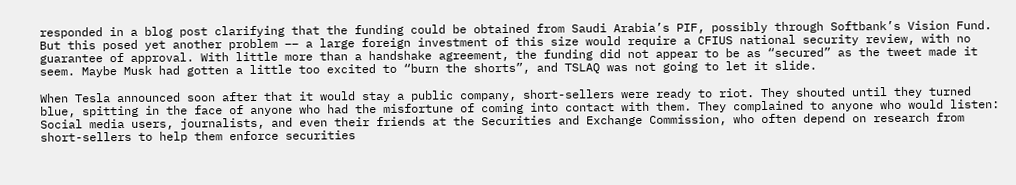responded in a blog post clarifying that the funding could be obtained from Saudi Arabia’s PIF, possibly through Softbank’s Vision Fund. But this posed yet another problem –– a large foreign investment of this size would require a CFIUS national security review, with no guarantee of approval. With little more than a handshake agreement, the funding did not appear to be as “secured” as the tweet made it seem. Maybe Musk had gotten a little too excited to “burn the shorts”, and TSLAQ was not going to let it slide.

When Tesla announced soon after that it would stay a public company, short-sellers were ready to riot. They shouted until they turned blue, spitting in the face of anyone who had the misfortune of coming into contact with them. They complained to anyone who would listen: Social media users, journalists, and even their friends at the Securities and Exchange Commission, who often depend on research from short-sellers to help them enforce securities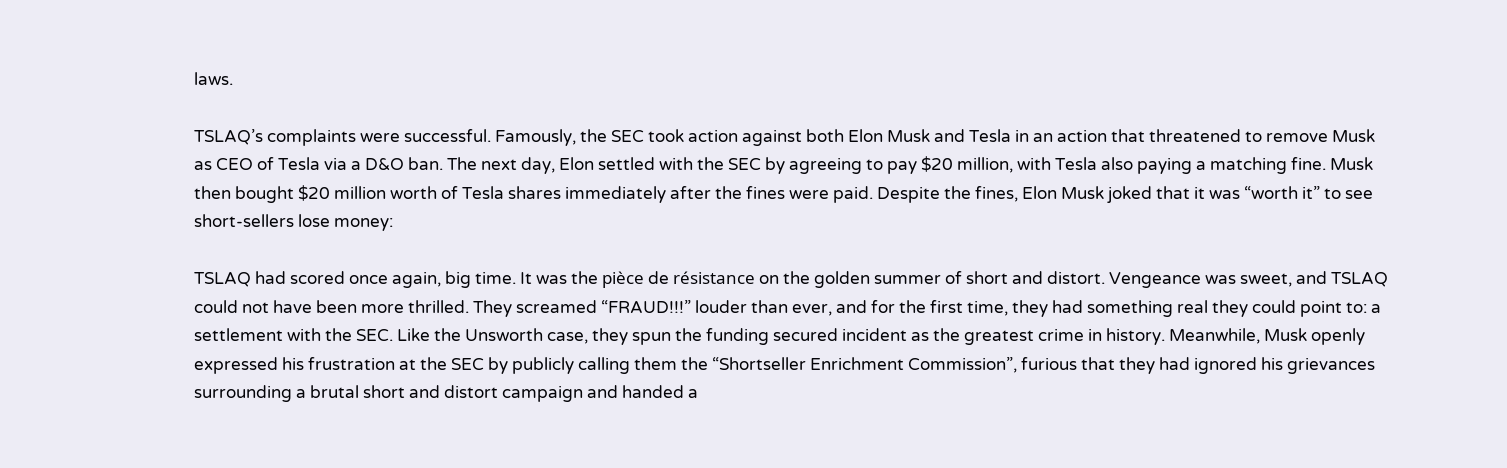laws.

TSLAQ’s complaints were successful. Famously, the SEC took action against both Elon Musk and Tesla in an action that threatened to remove Musk as CEO of Tesla via a D&O ban. The next day, Elon settled with the SEC by agreeing to pay $20 million, with Tesla also paying a matching fine. Musk then bought $20 million worth of Tesla shares immediately after the fines were paid. Despite the fines, Elon Musk joked that it was “worth it” to see short-sellers lose money:

TSLAQ had scored once again, big time. It was the pièce de résistance on the golden summer of short and distort. Vengeance was sweet, and TSLAQ could not have been more thrilled. They screamed “FRAUD!!!” louder than ever, and for the first time, they had something real they could point to: a settlement with the SEC. Like the Unsworth case, they spun the funding secured incident as the greatest crime in history. Meanwhile, Musk openly expressed his frustration at the SEC by publicly calling them the “Shortseller Enrichment Commission”, furious that they had ignored his grievances surrounding a brutal short and distort campaign and handed a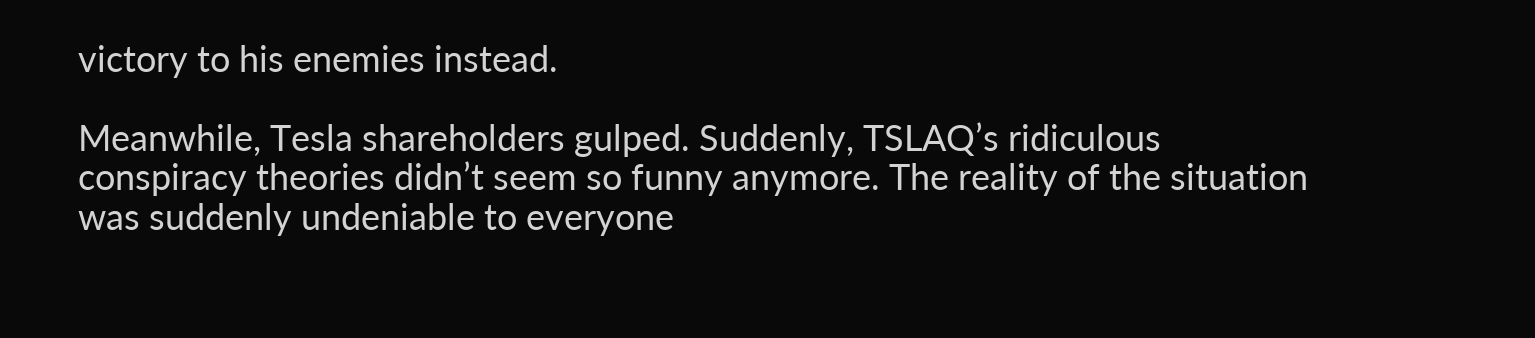victory to his enemies instead.

Meanwhile, Tesla shareholders gulped. Suddenly, TSLAQ’s ridiculous conspiracy theories didn’t seem so funny anymore. The reality of the situation was suddenly undeniable to everyone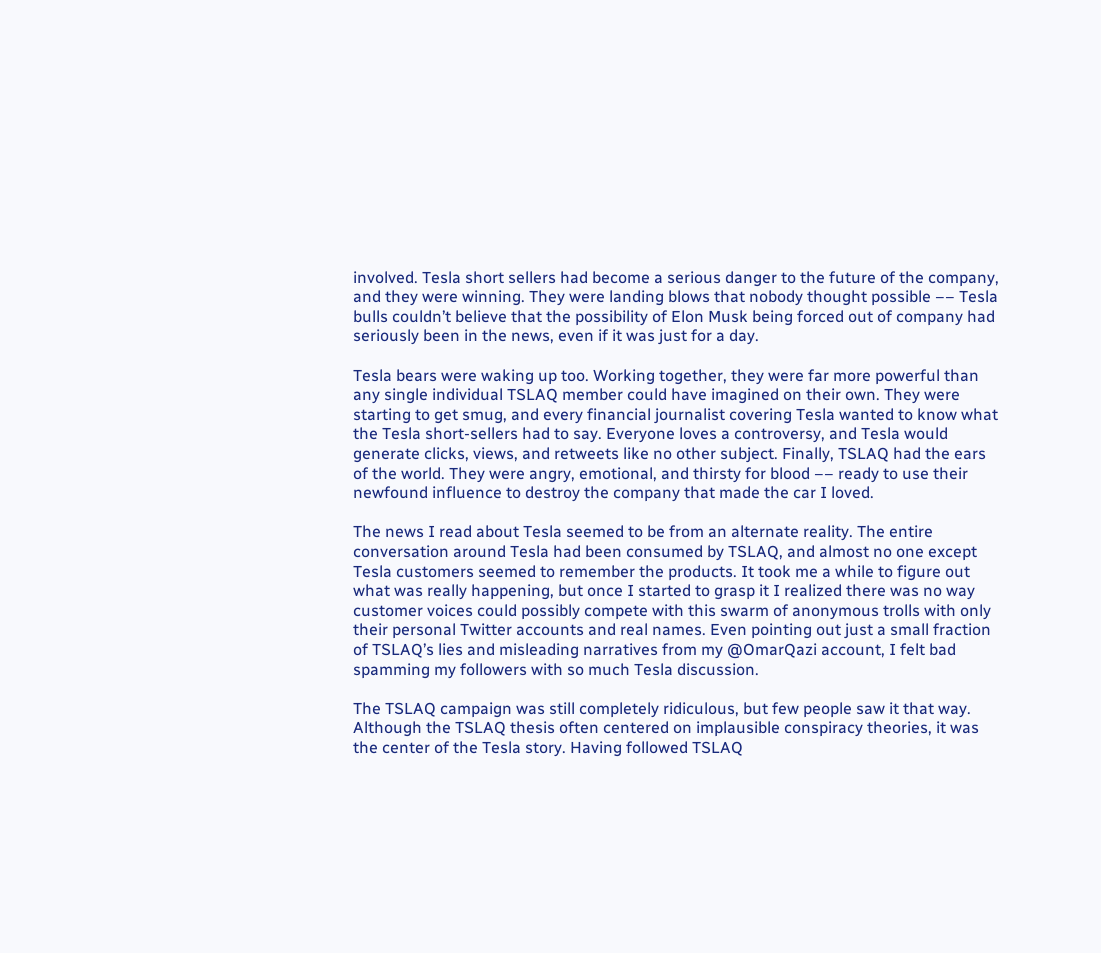involved. Tesla short sellers had become a serious danger to the future of the company, and they were winning. They were landing blows that nobody thought possible –– Tesla bulls couldn’t believe that the possibility of Elon Musk being forced out of company had seriously been in the news, even if it was just for a day.

Tesla bears were waking up too. Working together, they were far more powerful than any single individual TSLAQ member could have imagined on their own. They were starting to get smug, and every financial journalist covering Tesla wanted to know what the Tesla short-sellers had to say. Everyone loves a controversy, and Tesla would generate clicks, views, and retweets like no other subject. Finally, TSLAQ had the ears of the world. They were angry, emotional, and thirsty for blood –– ready to use their newfound influence to destroy the company that made the car I loved.

The news I read about Tesla seemed to be from an alternate reality. The entire conversation around Tesla had been consumed by TSLAQ, and almost no one except Tesla customers seemed to remember the products. It took me a while to figure out what was really happening, but once I started to grasp it I realized there was no way customer voices could possibly compete with this swarm of anonymous trolls with only their personal Twitter accounts and real names. Even pointing out just a small fraction of TSLAQ’s lies and misleading narratives from my @OmarQazi account, I felt bad spamming my followers with so much Tesla discussion.

The TSLAQ campaign was still completely ridiculous, but few people saw it that way. Although the TSLAQ thesis often centered on implausible conspiracy theories, it was the center of the Tesla story. Having followed TSLAQ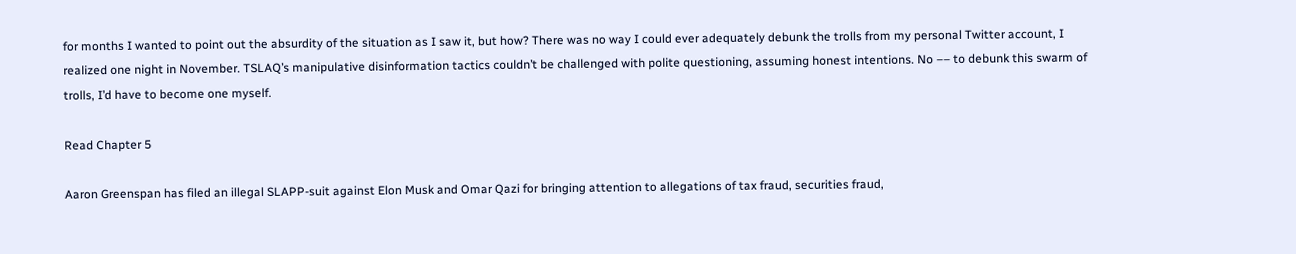for months I wanted to point out the absurdity of the situation as I saw it, but how? There was no way I could ever adequately debunk the trolls from my personal Twitter account, I realized one night in November. TSLAQ’s manipulative disinformation tactics couldn’t be challenged with polite questioning, assuming honest intentions. No –– to debunk this swarm of trolls, I’d have to become one myself.

Read Chapter 5

Aaron Greenspan has filed an illegal SLAPP-suit against Elon Musk and Omar Qazi for bringing attention to allegations of tax fraud, securities fraud,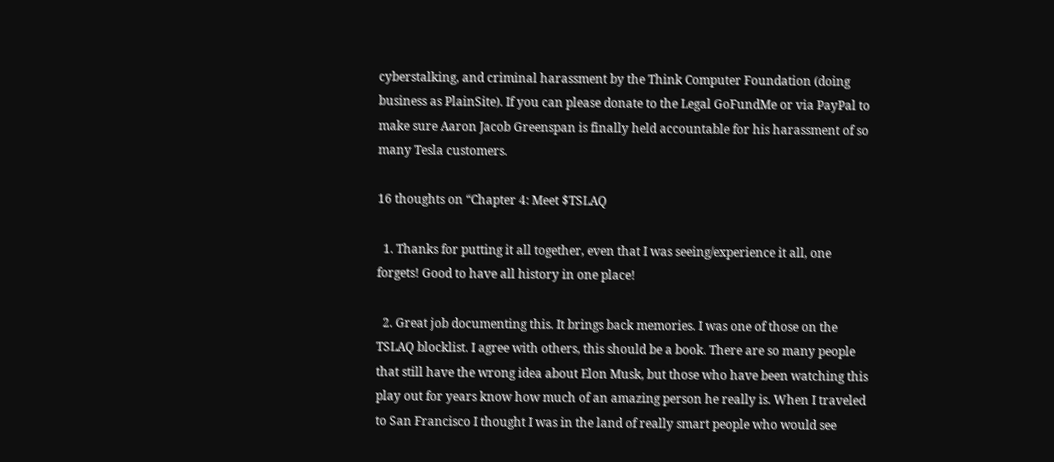cyberstalking, and criminal harassment by the Think Computer Foundation (doing business as PlainSite). If you can please donate to the Legal GoFundMe or via PayPal to make sure Aaron Jacob Greenspan is finally held accountable for his harassment of so many Tesla customers.

16 thoughts on “Chapter 4: Meet $TSLAQ

  1. Thanks for putting it all together, even that I was seeing/experience it all, one forgets! Good to have all history in one place!

  2. Great job documenting this. It brings back memories. I was one of those on the TSLAQ blocklist. I agree with others, this should be a book. There are so many people that still have the wrong idea about Elon Musk, but those who have been watching this play out for years know how much of an amazing person he really is. When I traveled to San Francisco I thought I was in the land of really smart people who would see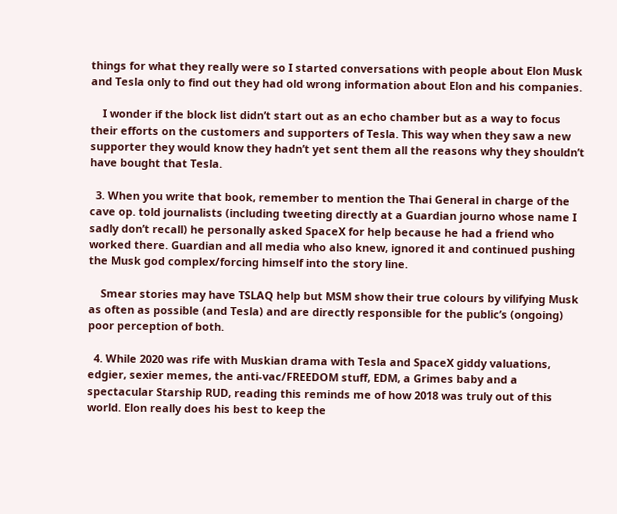things for what they really were so I started conversations with people about Elon Musk and Tesla only to find out they had old wrong information about Elon and his companies.

    I wonder if the block list didn’t start out as an echo chamber but as a way to focus their efforts on the customers and supporters of Tesla. This way when they saw a new supporter they would know they hadn’t yet sent them all the reasons why they shouldn’t have bought that Tesla.

  3. When you write that book, remember to mention the Thai General in charge of the cave op. told journalists (including tweeting directly at a Guardian journo whose name I sadly don’t recall) he personally asked SpaceX for help because he had a friend who worked there. Guardian and all media who also knew, ignored it and continued pushing the Musk god complex/forcing himself into the story line.

    Smear stories may have TSLAQ help but MSM show their true colours by vilifying Musk as often as possible (and Tesla) and are directly responsible for the public’s (ongoing) poor perception of both.

  4. While 2020 was rife with Muskian drama with Tesla and SpaceX giddy valuations, edgier, sexier memes, the anti-vac/FREEDOM stuff, EDM, a Grimes baby and a spectacular Starship RUD, reading this reminds me of how 2018 was truly out of this world. Elon really does his best to keep the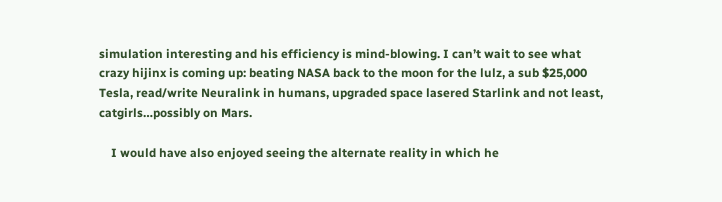simulation interesting and his efficiency is mind-blowing. I can’t wait to see what crazy hijinx is coming up: beating NASA back to the moon for the lulz, a sub $25,000 Tesla, read/write Neuralink in humans, upgraded space lasered Starlink and not least, catgirls…possibly on Mars.

    I would have also enjoyed seeing the alternate reality in which he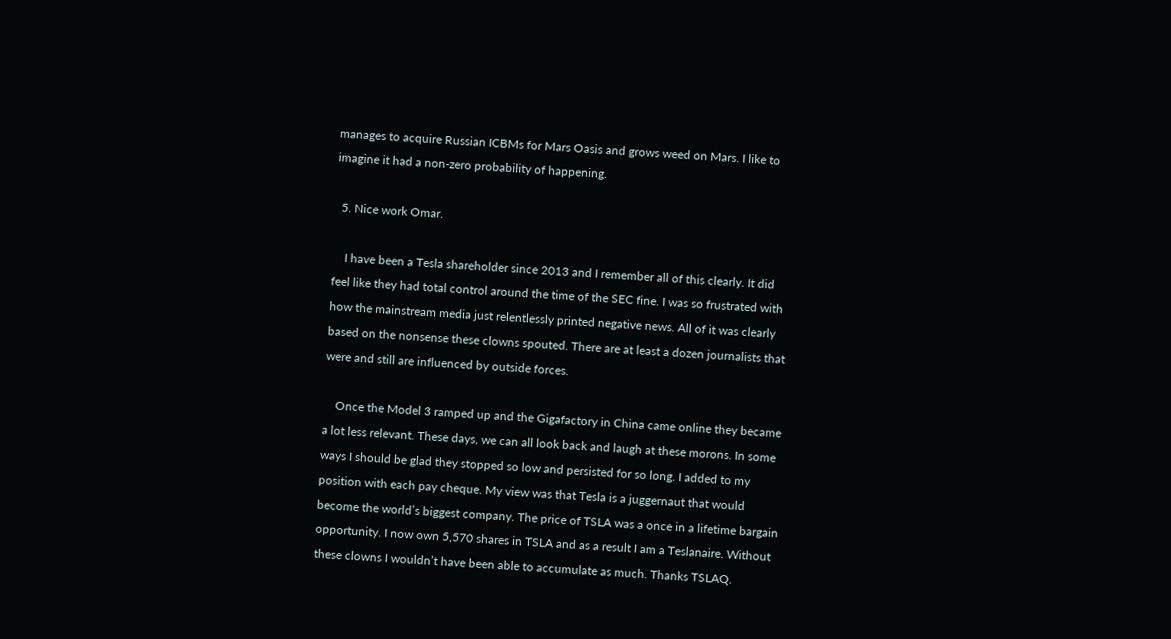manages to acquire Russian ICBMs for Mars Oasis and grows weed on Mars. I like to imagine it had a non-zero probability of happening.

  5. Nice work Omar.

    I have been a Tesla shareholder since 2013 and I remember all of this clearly. It did feel like they had total control around the time of the SEC fine. I was so frustrated with how the mainstream media just relentlessly printed negative news. All of it was clearly based on the nonsense these clowns spouted. There are at least a dozen journalists that were and still are influenced by outside forces.

    Once the Model 3 ramped up and the Gigafactory in China came online they became a lot less relevant. These days, we can all look back and laugh at these morons. In some ways I should be glad they stopped so low and persisted for so long. I added to my position with each pay cheque. My view was that Tesla is a juggernaut that would become the world’s biggest company. The price of TSLA was a once in a lifetime bargain opportunity. I now own 5,570 shares in TSLA and as a result I am a Teslanaire. Without these clowns I wouldn’t have been able to accumulate as much. Thanks TSLAQ.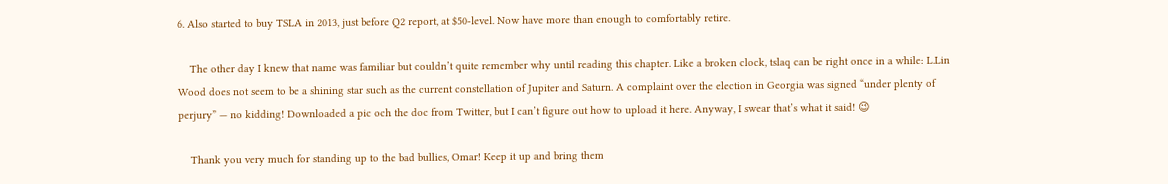6. Also started to buy TSLA in 2013, just before Q2 report, at $50-level. Now have more than enough to comfortably retire.

    The other day I knew that name was familiar but couldn’t quite remember why until reading this chapter. Like a broken clock, tslaq can be right once in a while: L.Lin Wood does not seem to be a shining star such as the current constellation of Jupiter and Saturn. A complaint over the election in Georgia was signed “under plenty of perjury” — no kidding! Downloaded a pic och the doc from Twitter, but I can’t figure out how to upload it here. Anyway, I swear that’s what it said! 😉

    Thank you very much for standing up to the bad bullies, Omar! Keep it up and bring them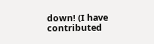down! (I have contributed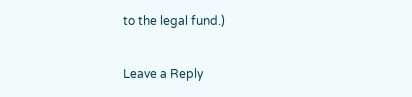to the legal fund.)

Leave a Reply